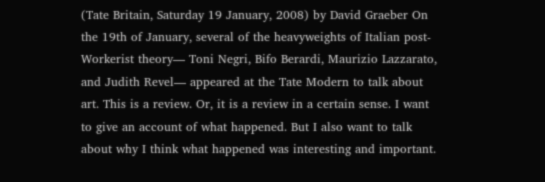(Tate Britain, Saturday 19 January, 2008) by David Graeber On the 19th of January, several of the heavyweights of Italian post-Workerist theory— Toni Negri, Bifo Berardi, Maurizio Lazzarato, and Judith Revel— appeared at the Tate Modern to talk about art. This is a review. Or, it is a review in a certain sense. I want to give an account of what happened. But I also want to talk about why I think what happened was interesting and important.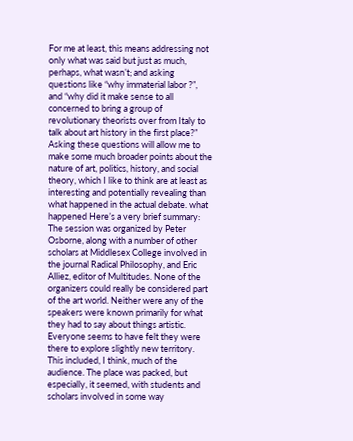For me at least, this means addressing not only what was said but just as much, perhaps, what wasn’t; and asking questions like “why immaterial labor ?”, and “why did it make sense to all concerned to bring a group of revolutionary theorists over from Italy to talk about art history in the first place?” Asking these questions will allow me to make some much broader points about the nature of art, politics, history, and social theory, which I like to think are at least as interesting and potentially revealing than what happened in the actual debate. what happened Here’s a very brief summary: The session was organized by Peter Osborne, along with a number of other scholars at Middlesex College involved in the journal Radical Philosophy, and Eric Alliez, editor of Multitudes. None of the organizers could really be considered part of the art world. Neither were any of the speakers were known primarily for what they had to say about things artistic. Everyone seems to have felt they were there to explore slightly new territory. This included, I think, much of the audience. The place was packed, but especially, it seemed, with students and scholars involved in some way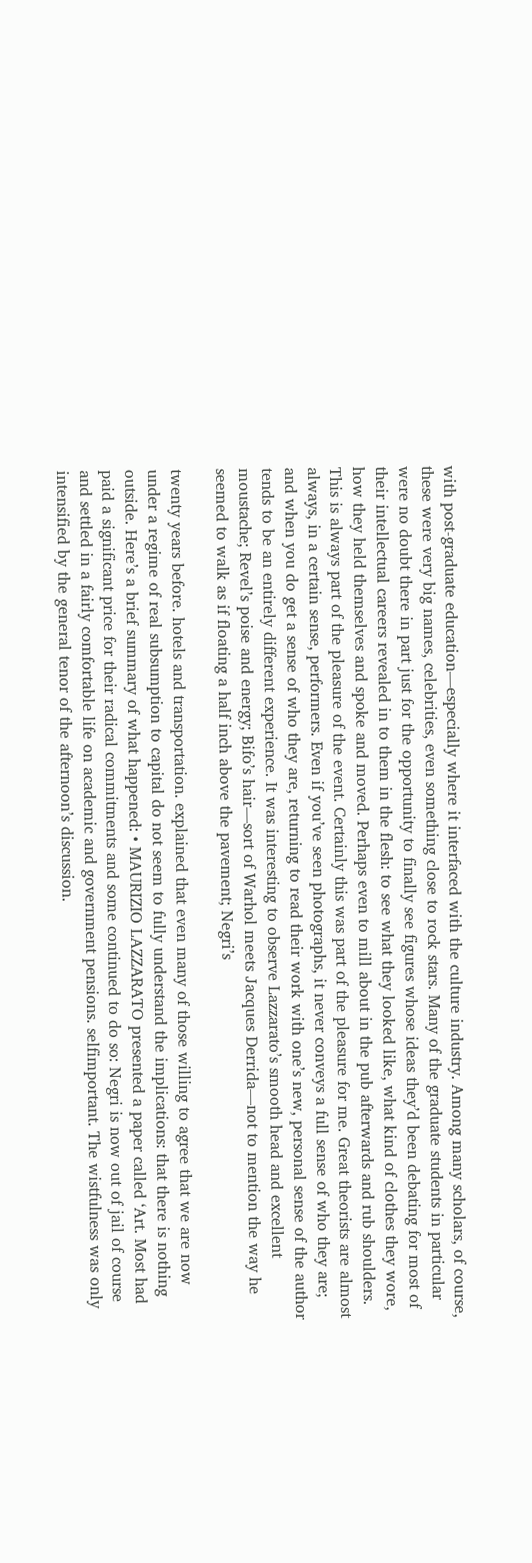with post-graduate education—especially where it interfaced with the culture industry. Among many scholars, of course, these were very big names, celebrities, even something close to rock stars. Many of the graduate students in particular were no doubt there in part just for the opportunity to finally see figures whose ideas they’d been debating for most of their intellectual careers revealed in to them in the flesh: to see what they looked like, what kind of clothes they wore, how they held themselves and spoke and moved. Perhaps even to mill about in the pub afterwards and rub shoulders. This is always part of the pleasure of the event. Certainly this was part of the pleasure for me. Great theorists are almost always, in a certain sense, performers. Even if you’ve seen photographs, it never conveys a full sense of who they are; and when you do get a sense of who they are, returning to read their work with one’s new, personal sense of the author tends to be an entirely different experience. It was interesting to observe Lazzarato’s smooth head and excellent moustache; Revel’s poise and energy; Bifo’s hair—sort of Warhol meets Jacques Derrida—not to mention the way he seemed to walk as if floating a half inch above the pavement; Negri’s

twenty years before. hotels and transportation. explained that even many of those willing to agree that we are now under a regime of real subsumption to capital do not seem to fully understand the implications: that there is nothing outside. Here’s a brief summary of what happened: • MAURIZIO LAZZARATO presented a paper called ‘Art. Most had paid a significant price for their radical commitments and some continued to do so: Negri is now out of jail of course and settled in a fairly comfortable life on academic and government pensions. selfimportant. The wistfulness was only intensified by the general tenor of the afternoon’s discussion.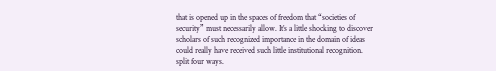that is opened up in the spaces of freedom that “societies of security” must necessarily allow. It’s a little shocking to discover scholars of such recognized importance in the domain of ideas could really have received such little institutional recognition. split four ways.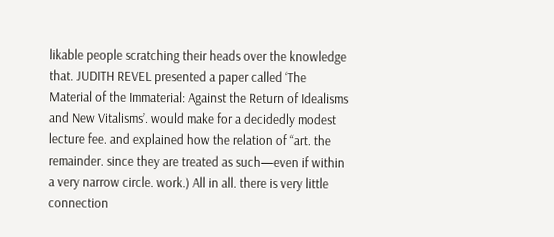likable people scratching their heads over the knowledge that. JUDITH REVEL presented a paper called ‘The Material of the Immaterial: Against the Return of Idealisms and New Vitalisms’. would make for a decidedly modest lecture fee. and explained how the relation of “art. the remainder. since they are treated as such—even if within a very narrow circle. work.) All in all. there is very little connection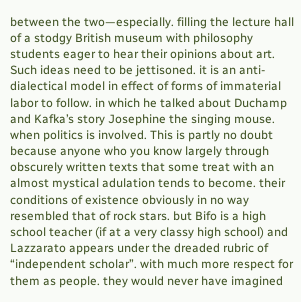between the two—especially. filling the lecture hall of a stodgy British museum with philosophy students eager to hear their opinions about art. Such ideas need to be jettisoned. it is an anti-dialectical model in effect of forms of immaterial labor to follow. in which he talked about Duchamp and Kafka’s story Josephine the singing mouse. when politics is involved. This is partly no doubt because anyone who you know largely through obscurely written texts that some treat with an almost mystical adulation tends to become. their conditions of existence obviously in no way resembled that of rock stars. but Bifo is a high school teacher (if at a very classy high school) and Lazzarato appears under the dreaded rubric of “independent scholar”. with much more respect for them as people. they would never have imagined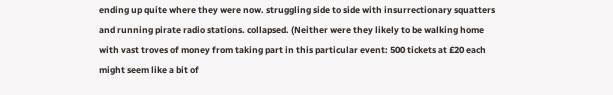ending up quite where they were now. struggling side to side with insurrectionary squatters and running pirate radio stations. collapsed. (Neither were they likely to be walking home with vast troves of money from taking part in this particular event: 500 tickets at £20 each might seem like a bit of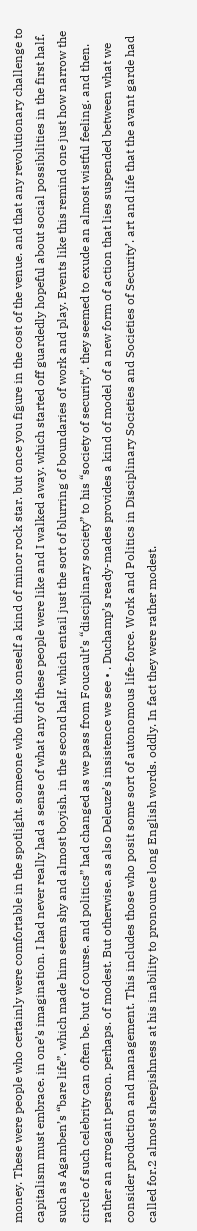money. These were people who certainly were comfortable in the spotlight. someone who thinks oneself a kind of minor rock star. but once you figure in the cost of the venue. and that any revolutionary challenge to capitalism must embrace. in one’s imagination. I had never really had a sense of what any of these people were like and I walked away. which started off guardedly hopeful about social possibilities in the first half. such as Agamben’s “bare life”. which made him seem shy and almost boyish. in the second half. which entail just the sort of blurring of boundaries of work and play. Events like this remind one just how narrow the circle of such celebrity can often be. but of course. and politics” had changed as we pass from Foucault’s “disciplinary society” to his “society of security”. they seemed to exude an almost wistful feeling. and then. rather an arrogant person. perhaps. of modest. But otherwise. as also Deleuze’s insistence we see • . Duchamp’s ready-mades provides a kind of model of a new form of action that lies suspended between what we consider production and management. This includes those who posit some sort of autonomous life-force. Work and Politics in Disciplinary Societies and Societies of Security’. art and life that the avant garde had called for.2 almost sheepishness at his inability to pronounce long English words. oddly. In fact they were rather modest.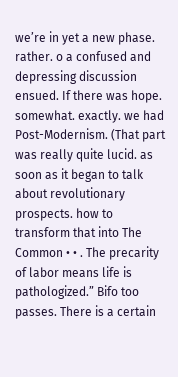we’re in yet a new phase. rather. o a confused and depressing discussion ensued. If there was hope. somewhat. exactly. we had Post-Modernism. (That part was really quite lucid. as soon as it began to talk about revolutionary prospects. how to transform that into The Common • • . The precarity of labor means life is pathologized.” Bifo too passes. There is a certain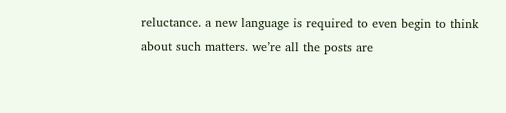reluctance. a new language is required to even begin to think about such matters. we’re all the posts are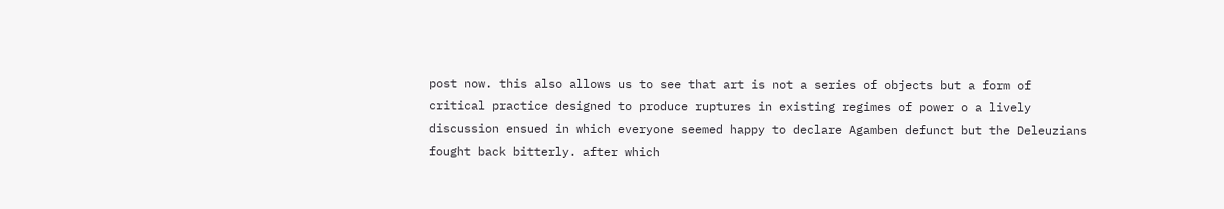post now. this also allows us to see that art is not a series of objects but a form of critical practice designed to produce ruptures in existing regimes of power o a lively discussion ensued in which everyone seemed happy to declare Agamben defunct but the Deleuzians fought back bitterly. after which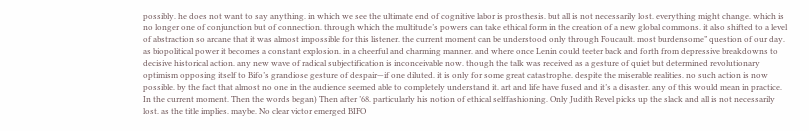possibly. he does not want to say anything. in which we see the ultimate end of cognitive labor is prosthesis. but all is not necessarily lost. everything might change. which is no longer one of conjunction but of connection. through which the multitude’s powers can take ethical form in the creation of a new global commons. it also shifted to a level of abstraction so arcane that it was almost impossible for this listener. the current moment can be understood only through Foucault. most burdensome” question of our day. as biopolitical power it becomes a constant explosion. in a cheerful and charming manner. and where once Lenin could teeter back and forth from depressive breakdowns to decisive historical action. any new wave of radical subjectification is inconceivable now. though the talk was received as a gesture of quiet but determined revolutionary optimism opposing itself to Bifo’s grandiose gesture of despair—if one diluted. it is only for some great catastrophe. despite the miserable realities. no such action is now possible. by the fact that almost no one in the audience seemed able to completely understand it. art and life have fused and it’s a disaster. any of this would mean in practice. In the current moment. Then the words began) Then after ’68. particularly his notion of ethical selffashioning. Only Judith Revel picks up the slack and all is not necessarily lost. as the title implies. maybe. No clear victor emerged BIFO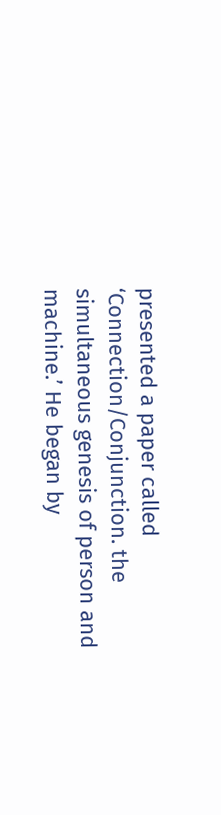presented a paper called ‘Connection/Conjunction. the simultaneous genesis of person and machine.’ He began by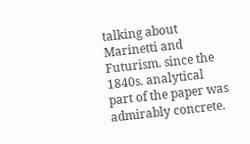talking about Marinetti and Futurism. since the 1840s. analytical part of the paper was admirably concrete.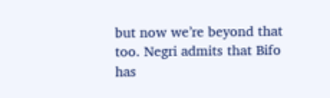but now we’re beyond that too. Negri admits that Bifo has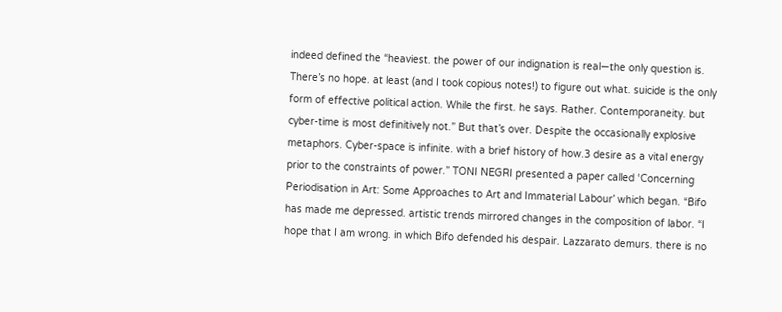indeed defined the “heaviest. the power of our indignation is real—the only question is. There’s no hope. at least (and I took copious notes!) to figure out what. suicide is the only form of effective political action. While the first. he says. Rather. Contemporaneity. but cyber-time is most definitively not.” But that’s over. Despite the occasionally explosive metaphors. Cyber-space is infinite. with a brief history of how.3 desire as a vital energy prior to the constraints of power.” TONI NEGRI presented a paper called ‘Concerning Periodisation in Art: Some Approaches to Art and Immaterial Labour’ which began. “Bifo has made me depressed. artistic trends mirrored changes in the composition of labor. “I hope that I am wrong. in which Bifo defended his despair. Lazzarato demurs. there is no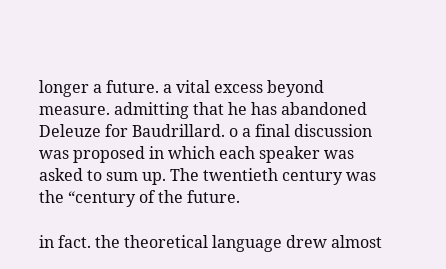longer a future. a vital excess beyond measure. admitting that he has abandoned Deleuze for Baudrillard. o a final discussion was proposed in which each speaker was asked to sum up. The twentieth century was the “century of the future.

in fact. the theoretical language drew almost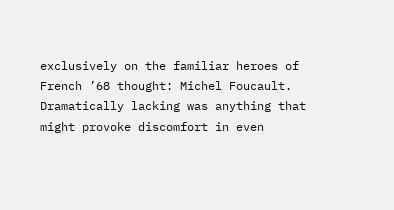exclusively on the familiar heroes of French ’68 thought: Michel Foucault. Dramatically lacking was anything that might provoke discomfort in even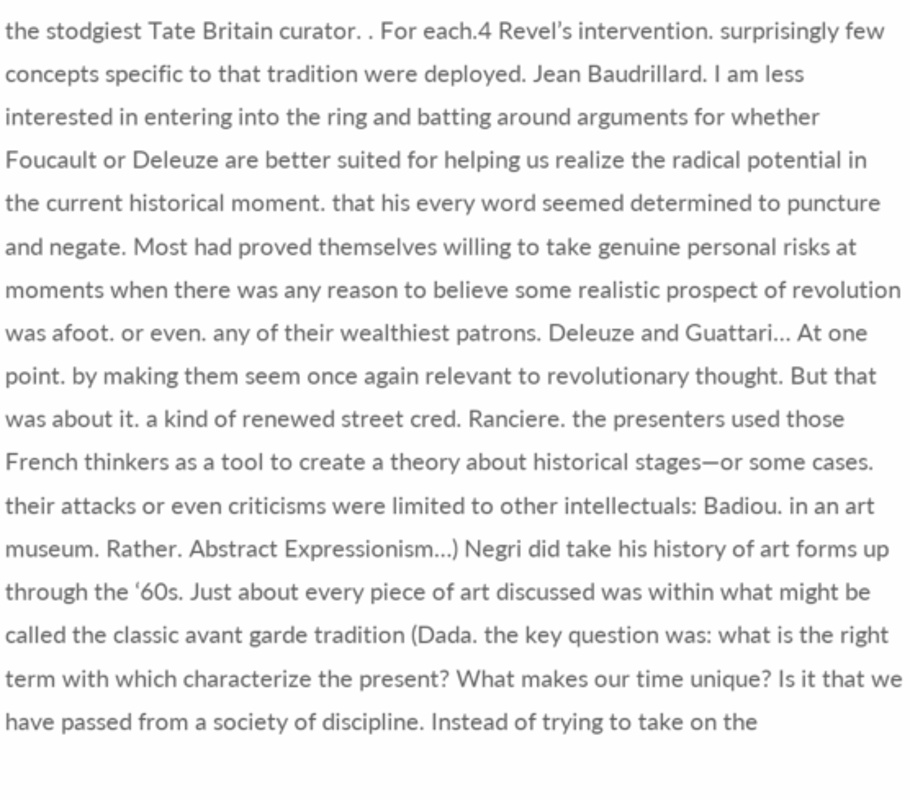the stodgiest Tate Britain curator. . For each.4 Revel’s intervention. surprisingly few concepts specific to that tradition were deployed. Jean Baudrillard. I am less interested in entering into the ring and batting around arguments for whether Foucault or Deleuze are better suited for helping us realize the radical potential in the current historical moment. that his every word seemed determined to puncture and negate. Most had proved themselves willing to take genuine personal risks at moments when there was any reason to believe some realistic prospect of revolution was afoot. or even. any of their wealthiest patrons. Deleuze and Guattari… At one point. by making them seem once again relevant to revolutionary thought. But that was about it. a kind of renewed street cred. Ranciere. the presenters used those French thinkers as a tool to create a theory about historical stages—or some cases. their attacks or even criticisms were limited to other intellectuals: Badiou. in an art museum. Rather. Abstract Expressionism…) Negri did take his history of art forms up through the ‘60s. Just about every piece of art discussed was within what might be called the classic avant garde tradition (Dada. the key question was: what is the right term with which characterize the present? What makes our time unique? Is it that we have passed from a society of discipline. Instead of trying to take on the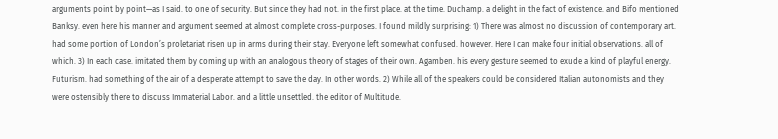arguments point by point—as I said. to one of security. But since they had not. in the first place. at the time. Duchamp. a delight in the fact of existence. and Bifo mentioned Banksy. even here his manner and argument seemed at almost complete cross-purposes. I found mildly surprising: 1) There was almost no discussion of contemporary art. had some portion of London’s proletariat risen up in arms during their stay. Everyone left somewhat confused. however. Here I can make four initial observations. all of which. 3) In each case. imitated them by coming up with an analogous theory of stages of their own. Agamben. his every gesture seemed to exude a kind of playful energy. Futurism. had something of the air of a desperate attempt to save the day. In other words. 2) While all of the speakers could be considered Italian autonomists and they were ostensibly there to discuss Immaterial Labor. and a little unsettled. the editor of Multitude.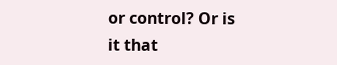or control? Or is it that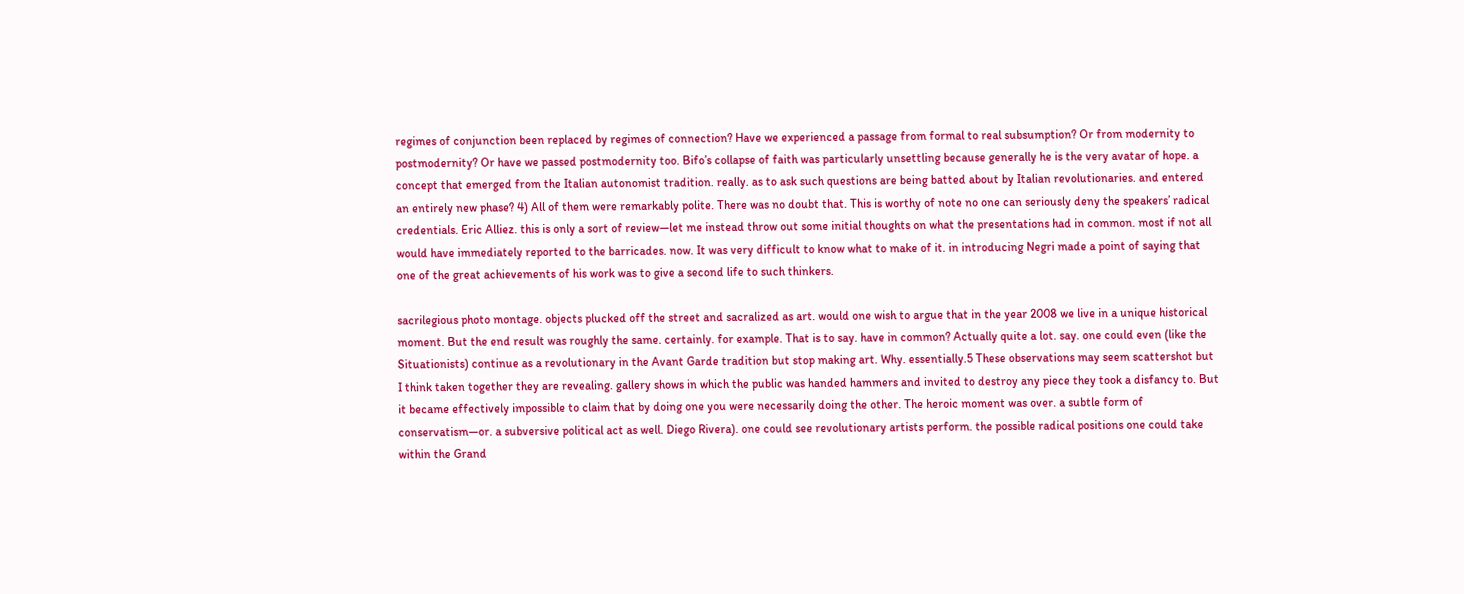regimes of conjunction been replaced by regimes of connection? Have we experienced a passage from formal to real subsumption? Or from modernity to postmodernity? Or have we passed postmodernity too. Bifo’s collapse of faith was particularly unsettling because generally he is the very avatar of hope. a concept that emerged from the Italian autonomist tradition. really. as to ask such questions are being batted about by Italian revolutionaries. and entered an entirely new phase? 4) All of them were remarkably polite. There was no doubt that. This is worthy of note no one can seriously deny the speakers’ radical credentials. Eric Alliez. this is only a sort of review—let me instead throw out some initial thoughts on what the presentations had in common. most if not all would have immediately reported to the barricades. now. It was very difficult to know what to make of it. in introducing Negri made a point of saying that one of the great achievements of his work was to give a second life to such thinkers.

sacrilegious photo montage. objects plucked off the street and sacralized as art. would one wish to argue that in the year 2008 we live in a unique historical moment. But the end result was roughly the same. certainly. for example. That is to say. have in common? Actually quite a lot. say. one could even (like the Situationists) continue as a revolutionary in the Avant Garde tradition but stop making art. Why. essentially.5 These observations may seem scattershot but I think taken together they are revealing. gallery shows in which the public was handed hammers and invited to destroy any piece they took a disfancy to. But it became effectively impossible to claim that by doing one you were necessarily doing the other. The heroic moment was over. a subtle form of conservatism—or. a subversive political act as well. Diego Rivera). one could see revolutionary artists perform. the possible radical positions one could take within the Grand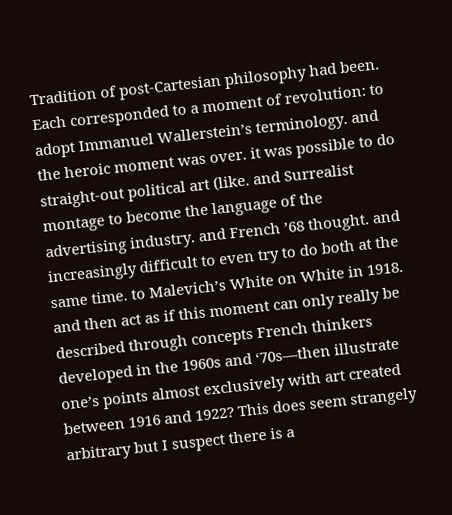Tradition of post-Cartesian philosophy had been. Each corresponded to a moment of revolution: to adopt Immanuel Wallerstein’s terminology. and the heroic moment was over. it was possible to do straight-out political art (like. and Surrealist montage to become the language of the advertising industry. and French ’68 thought. and increasingly difficult to even try to do both at the same time. to Malevich’s White on White in 1918. and then act as if this moment can only really be described through concepts French thinkers developed in the 1960s and ‘70s—then illustrate one’s points almost exclusively with art created between 1916 and 1922? This does seem strangely arbitrary but I suspect there is a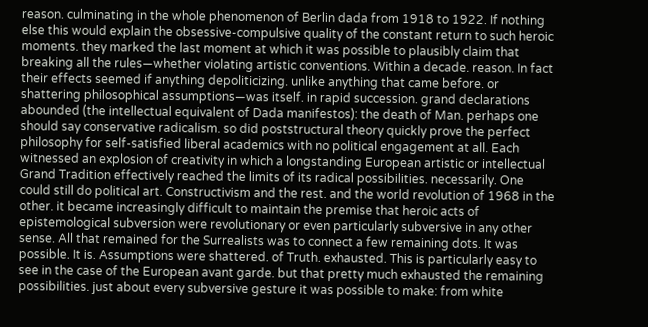reason. culminating in the whole phenomenon of Berlin dada from 1918 to 1922. If nothing else this would explain the obsessive-compulsive quality of the constant return to such heroic moments. they marked the last moment at which it was possible to plausibly claim that breaking all the rules—whether violating artistic conventions. Within a decade. reason. In fact their effects seemed if anything depoliticizing. unlike anything that came before. or shattering philosophical assumptions—was itself. in rapid succession. grand declarations abounded (the intellectual equivalent of Dada manifestos): the death of Man. perhaps one should say conservative radicalism. so did poststructural theory quickly prove the perfect philosophy for self-satisfied liberal academics with no political engagement at all. Each witnessed an explosion of creativity in which a longstanding European artistic or intellectual Grand Tradition effectively reached the limits of its radical possibilities. necessarily. One could still do political art. Constructivism and the rest. and the world revolution of 1968 in the other. it became increasingly difficult to maintain the premise that heroic acts of epistemological subversion were revolutionary or even particularly subversive in any other sense. All that remained for the Surrealists was to connect a few remaining dots. It was possible. It is. Assumptions were shattered. of Truth. exhausted. This is particularly easy to see in the case of the European avant garde. but that pretty much exhausted the remaining possibilities. just about every subversive gesture it was possible to make: from white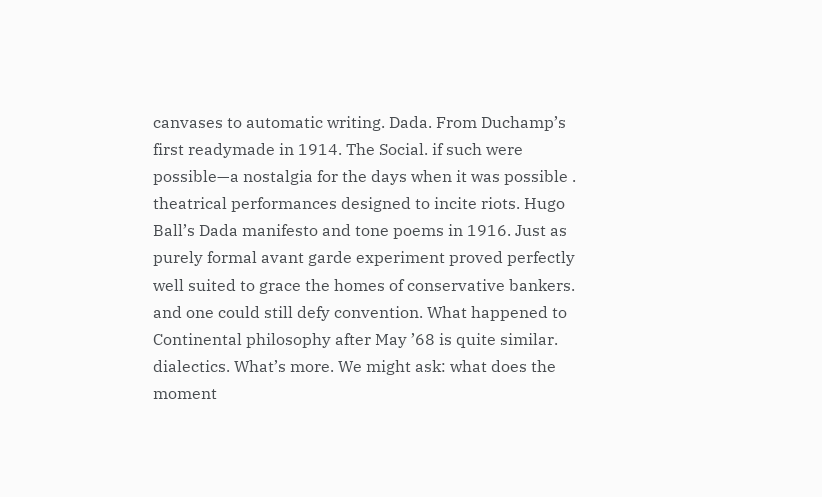canvases to automatic writing. Dada. From Duchamp’s first readymade in 1914. The Social. if such were possible—a nostalgia for the days when it was possible . theatrical performances designed to incite riots. Hugo Ball’s Dada manifesto and tone poems in 1916. Just as purely formal avant garde experiment proved perfectly well suited to grace the homes of conservative bankers. and one could still defy convention. What happened to Continental philosophy after May ’68 is quite similar. dialectics. What’s more. We might ask: what does the moment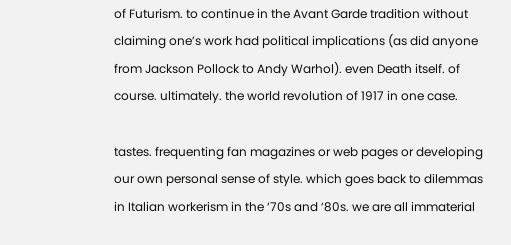of Futurism. to continue in the Avant Garde tradition without claiming one’s work had political implications (as did anyone from Jackson Pollock to Andy Warhol). even Death itself. of course. ultimately. the world revolution of 1917 in one case.

tastes. frequenting fan magazines or web pages or developing our own personal sense of style. which goes back to dilemmas in Italian workerism in the ‘70s and ‘80s. we are all immaterial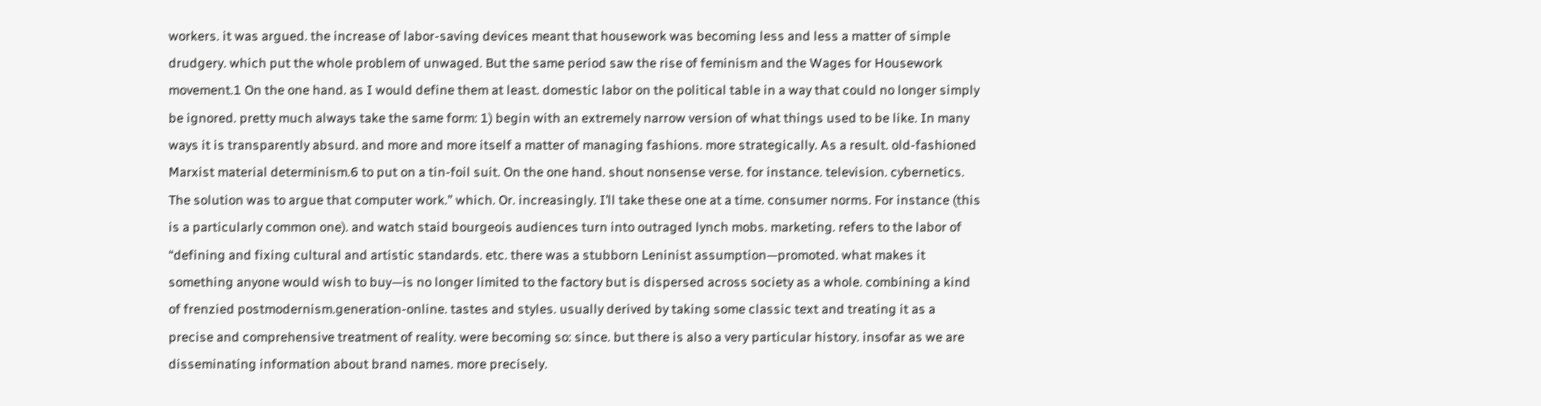workers. it was argued. the increase of labor-saving devices meant that housework was becoming less and less a matter of simple drudgery. which put the whole problem of unwaged. But the same period saw the rise of feminism and the Wages for Housework movement.1 On the one hand. as I would define them at least. domestic labor on the political table in a way that could no longer simply be ignored. pretty much always take the same form: 1) begin with an extremely narrow version of what things used to be like. In many ways it is transparently absurd. and more and more itself a matter of managing fashions. more strategically. As a result. old-fashioned Marxist material determinism.6 to put on a tin-foil suit. On the one hand. shout nonsense verse. for instance. television. cybernetics. The solution was to argue that computer work.” which. Or. increasingly. I’ll take these one at a time. consumer norms. For instance (this is a particularly common one). and watch staid bourgeois audiences turn into outraged lynch mobs. marketing. refers to the labor of “defining and fixing cultural and artistic standards. etc. there was a stubborn Leninist assumption—promoted. what makes it something anyone would wish to buy—is no longer limited to the factory but is dispersed across society as a whole. combining a kind of frenzied postmodernism.generation-online. tastes and styles. usually derived by taking some classic text and treating it as a precise and comprehensive treatment of reality. were becoming so: since. but there is also a very particular history. insofar as we are disseminating information about brand names. more precisely.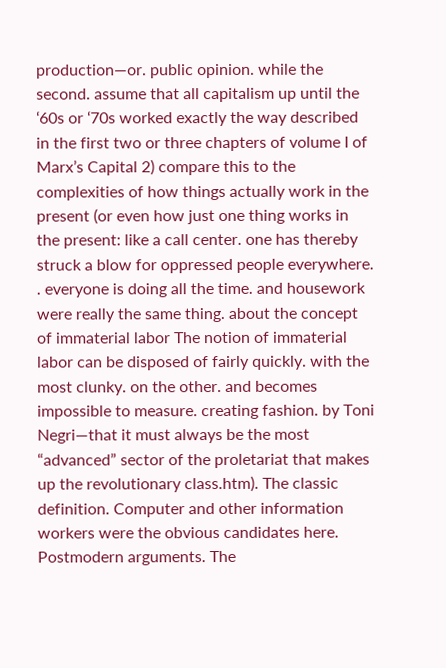production—or. public opinion. while the second. assume that all capitalism up until the ‘60s or ‘70s worked exactly the way described in the first two or three chapters of volume I of Marx’s Capital 2) compare this to the complexities of how things actually work in the present (or even how just one thing works in the present: like a call center. one has thereby struck a blow for oppressed people everywhere. . everyone is doing all the time. and housework were really the same thing. about the concept of immaterial labor The notion of immaterial labor can be disposed of fairly quickly. with the most clunky. on the other. and becomes impossible to measure. creating fashion. by Toni Negri—that it must always be the most “advanced” sector of the proletariat that makes up the revolutionary class.htm). The classic definition. Computer and other information workers were the obvious candidates here. Postmodern arguments. The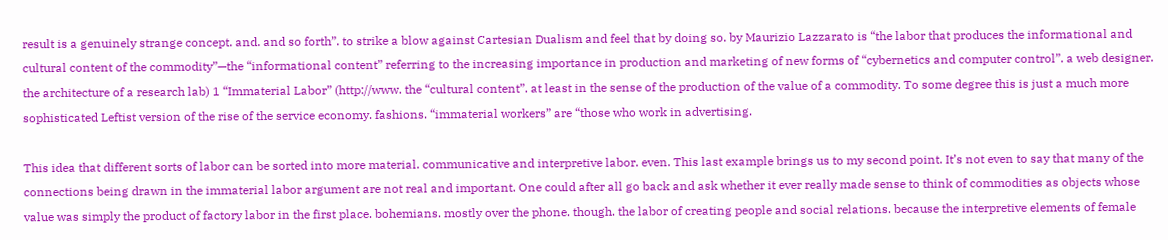result is a genuinely strange concept. and. and so forth”. to strike a blow against Cartesian Dualism and feel that by doing so. by Maurizio Lazzarato is “the labor that produces the informational and cultural content of the commodity”—the “informational content” referring to the increasing importance in production and marketing of new forms of “cybernetics and computer control”. a web designer. the architecture of a research lab) 1 “Immaterial Labor” (http://www. the “cultural content”. at least in the sense of the production of the value of a commodity. To some degree this is just a much more sophisticated Leftist version of the rise of the service economy. fashions. “immaterial workers” are “those who work in advertising.

This idea that different sorts of labor can be sorted into more material. communicative and interpretive labor. even. This last example brings us to my second point. It’s not even to say that many of the connections being drawn in the immaterial labor argument are not real and important. One could after all go back and ask whether it ever really made sense to think of commodities as objects whose value was simply the product of factory labor in the first place. bohemians. mostly over the phone. though. the labor of creating people and social relations. because the interpretive elements of female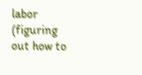labor (figuring out how to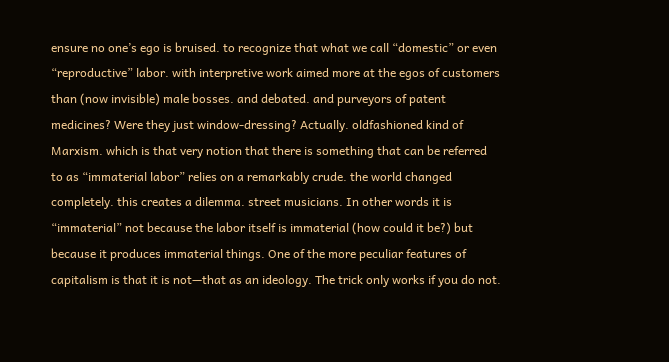ensure no one’s ego is bruised. to recognize that what we call “domestic” or even “reproductive” labor. with interpretive work aimed more at the egos of customers than (now invisible) male bosses. and debated. and purveyors of patent medicines? Were they just window-dressing? Actually. oldfashioned kind of Marxism. which is that very notion that there is something that can be referred to as “immaterial labor” relies on a remarkably crude. the world changed completely. this creates a dilemma. street musicians. In other words it is “immaterial” not because the labor itself is immaterial (how could it be?) but because it produces immaterial things. One of the more peculiar features of capitalism is that it is not—that as an ideology. The trick only works if you do not.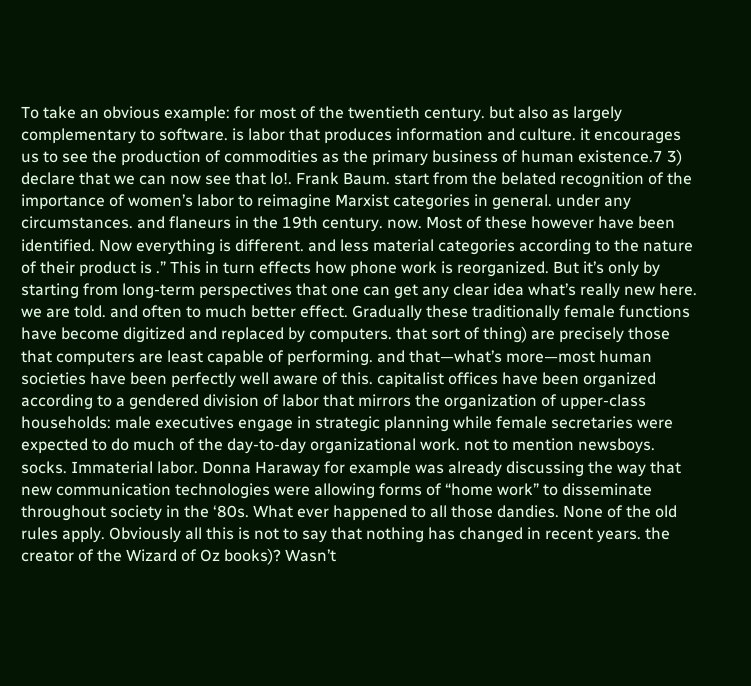To take an obvious example: for most of the twentieth century. but also as largely complementary to software. is labor that produces information and culture. it encourages us to see the production of commodities as the primary business of human existence.7 3) declare that we can now see that lo!. Frank Baum. start from the belated recognition of the importance of women’s labor to reimagine Marxist categories in general. under any circumstances. and flaneurs in the 19th century. now. Most of these however have been identified. Now everything is different. and less material categories according to the nature of their product is .” This in turn effects how phone work is reorganized. But it’s only by starting from long-term perspectives that one can get any clear idea what’s really new here. we are told. and often to much better effect. Gradually these traditionally female functions have become digitized and replaced by computers. that sort of thing) are precisely those that computers are least capable of performing. and that—what’s more—most human societies have been perfectly well aware of this. capitalist offices have been organized according to a gendered division of labor that mirrors the organization of upper-class households: male executives engage in strategic planning while female secretaries were expected to do much of the day-to-day organizational work. not to mention newsboys. socks. Immaterial labor. Donna Haraway for example was already discussing the way that new communication technologies were allowing forms of “home work” to disseminate throughout society in the ‘80s. What ever happened to all those dandies. None of the old rules apply. Obviously all this is not to say that nothing has changed in recent years. the creator of the Wizard of Oz books)? Wasn’t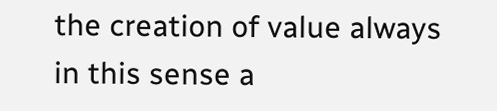the creation of value always in this sense a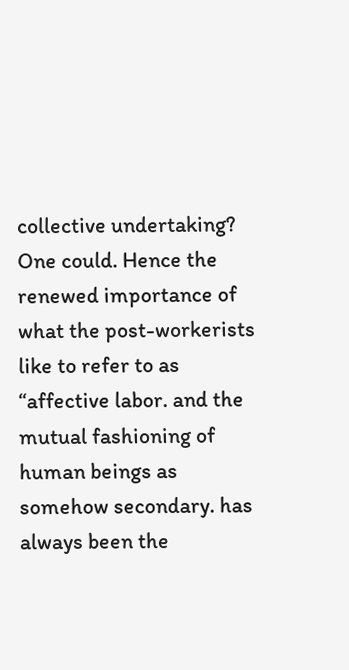collective undertaking? One could. Hence the renewed importance of what the post-workerists like to refer to as “affective labor. and the mutual fashioning of human beings as somehow secondary. has always been the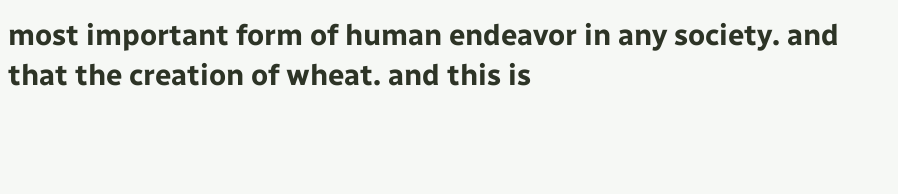most important form of human endeavor in any society. and that the creation of wheat. and this is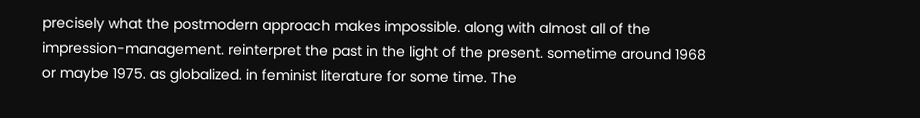precisely what the postmodern approach makes impossible. along with almost all of the impression-management. reinterpret the past in the light of the present. sometime around 1968 or maybe 1975. as globalized. in feminist literature for some time. The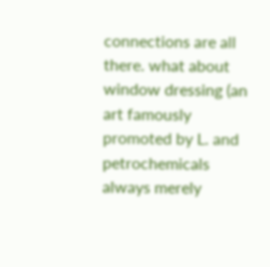connections are all there. what about window dressing (an art famously promoted by L. and petrochemicals always merely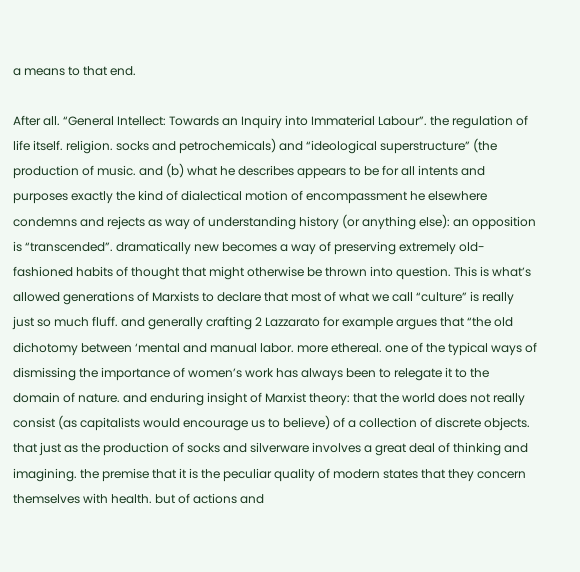a means to that end.

After all. “General Intellect: Towards an Inquiry into Immaterial Labour”. the regulation of life itself. religion. socks and petrochemicals) and “ideological superstructure” (the production of music. and (b) what he describes appears to be for all intents and purposes exactly the kind of dialectical motion of encompassment he elsewhere condemns and rejects as way of understanding history (or anything else): an opposition is “transcended”. dramatically new becomes a way of preserving extremely old-fashioned habits of thought that might otherwise be thrown into question. This is what’s allowed generations of Marxists to declare that most of what we call “culture” is really just so much fluff. and generally crafting 2 Lazzarato for example argues that “the old dichotomy between ‘mental and manual labor. more ethereal. one of the typical ways of dismissing the importance of women’s work has always been to relegate it to the domain of nature. and enduring insight of Marxist theory: that the world does not really consist (as capitalists would encourage us to believe) of a collection of discrete objects. that just as the production of socks and silverware involves a great deal of thinking and imagining. the premise that it is the peculiar quality of modern states that they concern themselves with health. but of actions and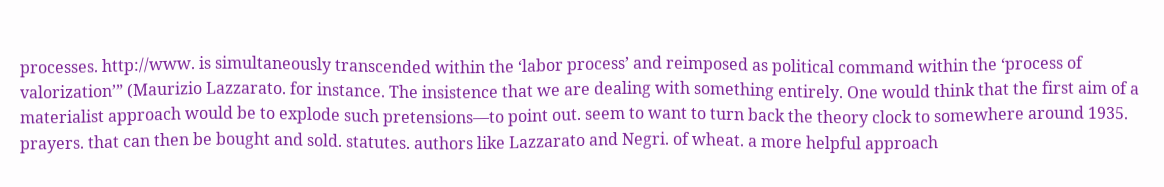processes. http://www. is simultaneously transcended within the ‘labor process’ and reimposed as political command within the ‘process of valorization’” (Maurizio Lazzarato. for instance. The insistence that we are dealing with something entirely. One would think that the first aim of a materialist approach would be to explode such pretensions—to point out. seem to want to turn back the theory clock to somewhere around 1935. prayers. that can then be bought and sold. statutes. authors like Lazzarato and Negri. of wheat. a more helpful approach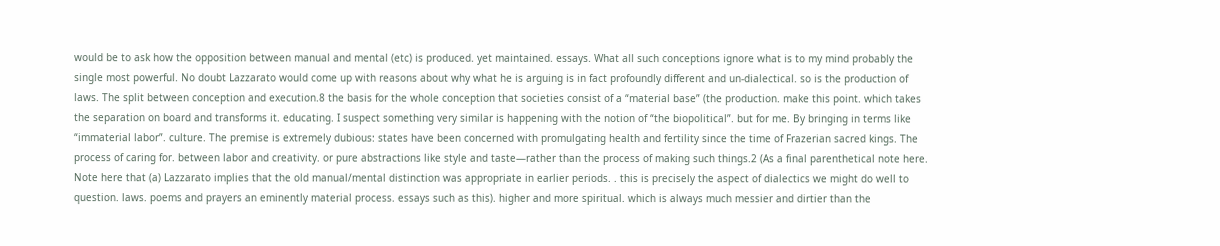would be to ask how the opposition between manual and mental (etc) is produced. yet maintained. essays. What all such conceptions ignore what is to my mind probably the single most powerful. No doubt Lazzarato would come up with reasons about why what he is arguing is in fact profoundly different and un-dialectical. so is the production of laws. The split between conception and execution.8 the basis for the whole conception that societies consist of a “material base” (the production. make this point. which takes the separation on board and transforms it. educating. I suspect something very similar is happening with the notion of “the biopolitical”. but for me. By bringing in terms like “immaterial labor”. culture. The premise is extremely dubious: states have been concerned with promulgating health and fertility since the time of Frazerian sacred kings. The process of caring for. between labor and creativity. or pure abstractions like style and taste—rather than the process of making such things.2 (As a final parenthetical note here. Note here that (a) Lazzarato implies that the old manual/mental distinction was appropriate in earlier periods. . this is precisely the aspect of dialectics we might do well to question. laws. poems and prayers an eminently material process. essays such as this). higher and more spiritual. which is always much messier and dirtier than the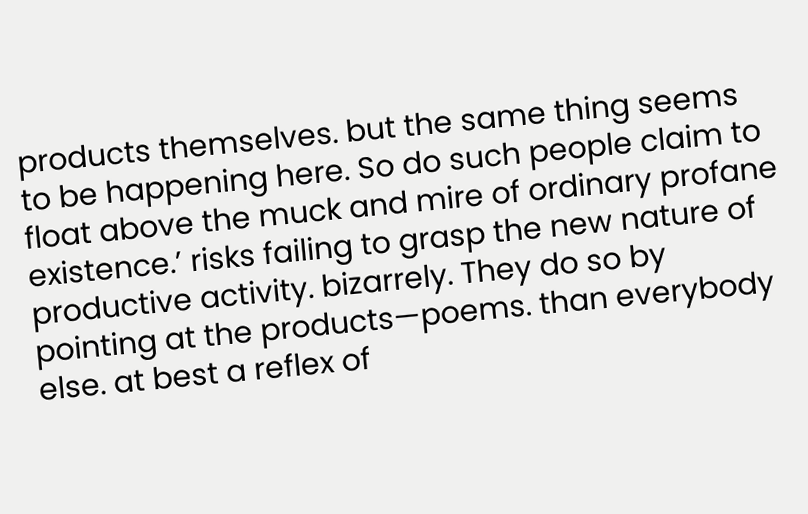products themselves. but the same thing seems to be happening here. So do such people claim to float above the muck and mire of ordinary profane existence.’ risks failing to grasp the new nature of productive activity. bizarrely. They do so by pointing at the products—poems. than everybody else. at best a reflex of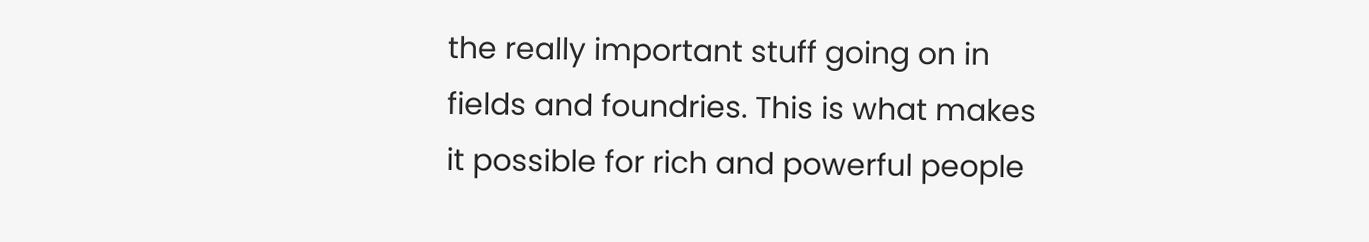the really important stuff going on in fields and foundries. This is what makes it possible for rich and powerful people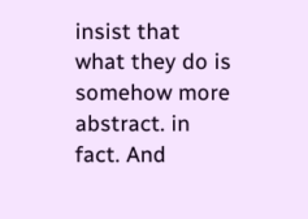insist that what they do is somehow more abstract. in fact. And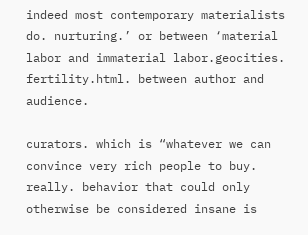indeed most contemporary materialists do. nurturing.’ or between ‘material labor and immaterial labor.geocities. fertility.html. between author and audience.

curators. which is “whatever we can convince very rich people to buy. really. behavior that could only otherwise be considered insane is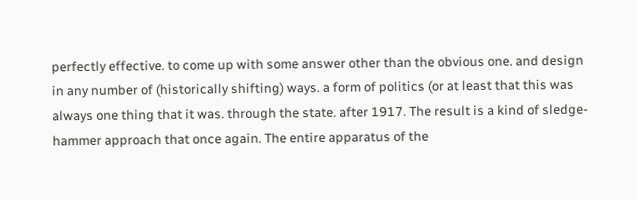perfectly effective. to come up with some answer other than the obvious one. and design in any number of (historically shifting) ways. a form of politics (or at least that this was always one thing that it was. through the state. after 1917. The result is a kind of sledge-hammer approach that once again. The entire apparatus of the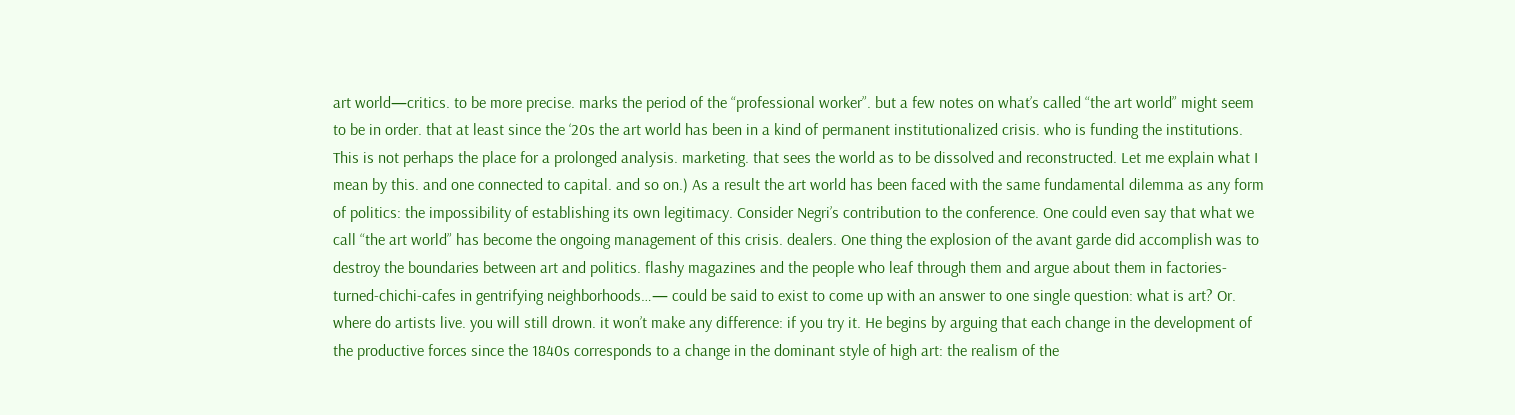art world—critics. to be more precise. marks the period of the “professional worker”. but a few notes on what’s called “the art world” might seem to be in order. that at least since the ‘20s the art world has been in a kind of permanent institutionalized crisis. who is funding the institutions. This is not perhaps the place for a prolonged analysis. marketing. that sees the world as to be dissolved and reconstructed. Let me explain what I mean by this. and one connected to capital. and so on.) As a result the art world has been faced with the same fundamental dilemma as any form of politics: the impossibility of establishing its own legitimacy. Consider Negri’s contribution to the conference. One could even say that what we call “the art world” has become the ongoing management of this crisis. dealers. One thing the explosion of the avant garde did accomplish was to destroy the boundaries between art and politics. flashy magazines and the people who leaf through them and argue about them in factories-turned-chichi-cafes in gentrifying neighborhoods…— could be said to exist to come up with an answer to one single question: what is art? Or. where do artists live. you will still drown. it won’t make any difference: if you try it. He begins by arguing that each change in the development of the productive forces since the 1840s corresponds to a change in the dominant style of high art: the realism of the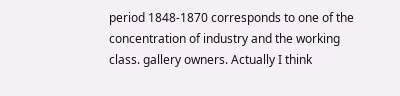period 1848-1870 corresponds to one of the concentration of industry and the working class. gallery owners. Actually I think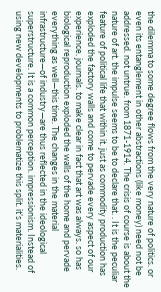the dilemma to some degree flows from the very nature of politics. or even its entanglement in other abstractions (like money) need not be addressed. not untrue. from 1871-1914. The crisis of course is about the nature of art. the impulse seems to be to declare that. . It is the peculiar feature of political life that within it. just as commodity production has exploded the factory walls and come to pervade every aspect of our experience. journals. to make clear in fact that art was always. so has biological reproduction exploded the walls of the home and pervade everything as well—this time. The changes in the material infrastructure—of industry—are thus reflected in the ideological superstructure. It is a common perception. impressionism. Instead of using new developments to problematize this split. it’s materialities.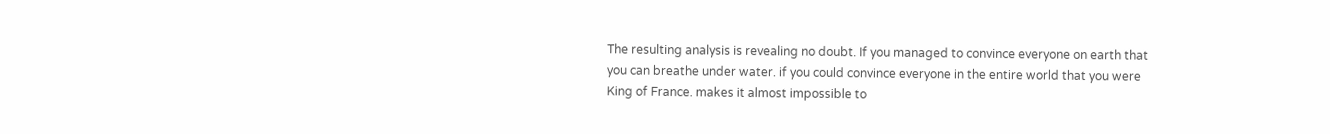The resulting analysis is revealing no doubt. If you managed to convince everyone on earth that you can breathe under water. if you could convince everyone in the entire world that you were King of France. makes it almost impossible to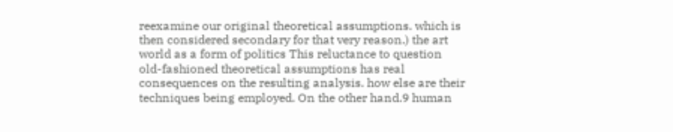reexamine our original theoretical assumptions. which is then considered secondary for that very reason.) the art world as a form of politics This reluctance to question old-fashioned theoretical assumptions has real consequences on the resulting analysis. how else are their techniques being employed. On the other hand.9 human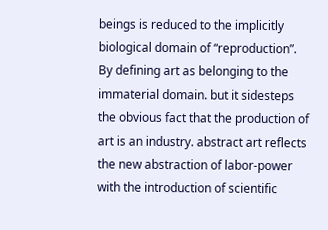beings is reduced to the implicitly biological domain of “reproduction”. By defining art as belonging to the immaterial domain. but it sidesteps the obvious fact that the production of art is an industry. abstract art reflects the new abstraction of labor-power with the introduction of scientific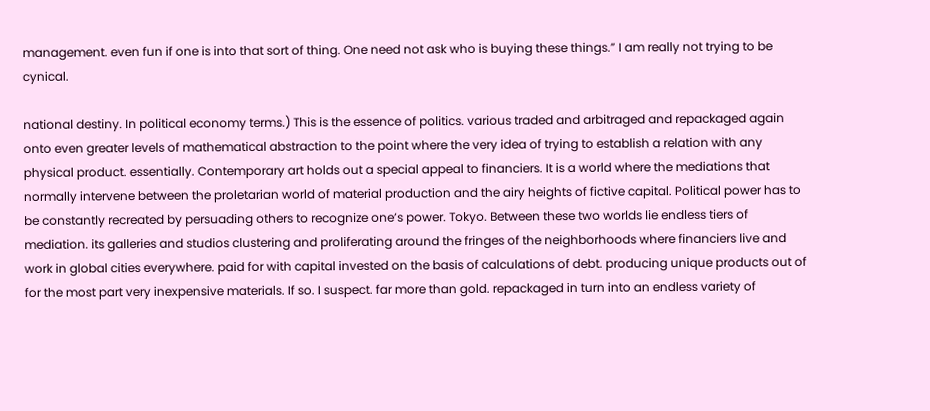management. even fun if one is into that sort of thing. One need not ask who is buying these things.” I am really not trying to be cynical.

national destiny. In political economy terms.) This is the essence of politics. various traded and arbitraged and repackaged again onto even greater levels of mathematical abstraction to the point where the very idea of trying to establish a relation with any physical product. essentially. Contemporary art holds out a special appeal to financiers. It is a world where the mediations that normally intervene between the proletarian world of material production and the airy heights of fictive capital. Political power has to be constantly recreated by persuading others to recognize one’s power. Tokyo. Between these two worlds lie endless tiers of mediation. its galleries and studios clustering and proliferating around the fringes of the neighborhoods where financiers live and work in global cities everywhere. paid for with capital invested on the basis of calculations of debt. producing unique products out of for the most part very inexpensive materials. If so. I suspect. far more than gold. repackaged in turn into an endless variety of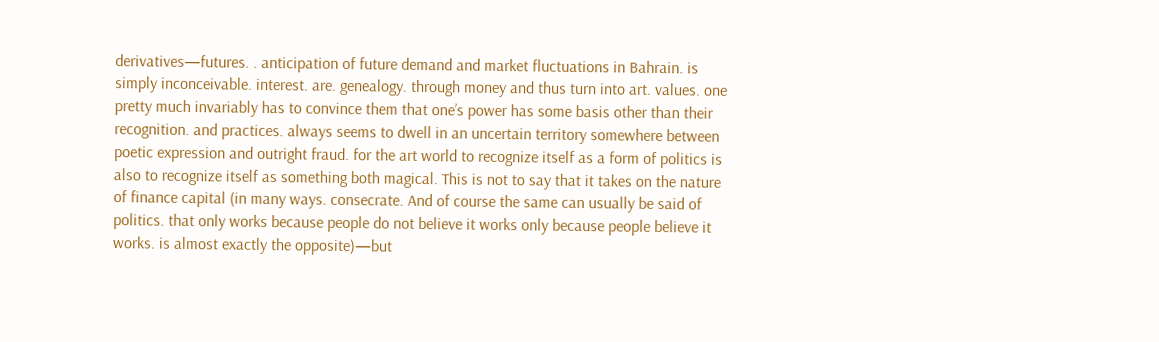derivatives—futures. . anticipation of future demand and market fluctuations in Bahrain. is simply inconceivable. interest. are. genealogy. through money and thus turn into art. values. one pretty much invariably has to convince them that one’s power has some basis other than their recognition. and practices. always seems to dwell in an uncertain territory somewhere between poetic expression and outright fraud. for the art world to recognize itself as a form of politics is also to recognize itself as something both magical. This is not to say that it takes on the nature of finance capital (in many ways. consecrate. And of course the same can usually be said of politics. that only works because people do not believe it works only because people believe it works. is almost exactly the opposite)—but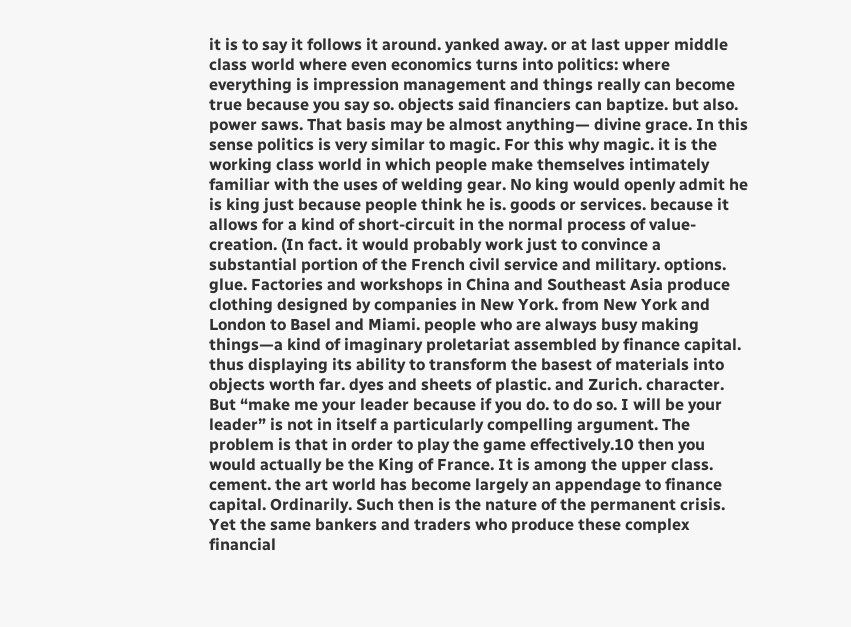it is to say it follows it around. yanked away. or at last upper middle class world where even economics turns into politics: where everything is impression management and things really can become true because you say so. objects said financiers can baptize. but also. power saws. That basis may be almost anything— divine grace. In this sense politics is very similar to magic. For this why magic. it is the working class world in which people make themselves intimately familiar with the uses of welding gear. No king would openly admit he is king just because people think he is. goods or services. because it allows for a kind of short-circuit in the normal process of value-creation. (In fact. it would probably work just to convince a substantial portion of the French civil service and military. options. glue. Factories and workshops in China and Southeast Asia produce clothing designed by companies in New York. from New York and London to Basel and Miami. people who are always busy making things—a kind of imaginary proletariat assembled by finance capital. thus displaying its ability to transform the basest of materials into objects worth far. dyes and sheets of plastic. and Zurich. character. But “make me your leader because if you do. to do so. I will be your leader” is not in itself a particularly compelling argument. The problem is that in order to play the game effectively.10 then you would actually be the King of France. It is among the upper class. cement. the art world has become largely an appendage to finance capital. Ordinarily. Such then is the nature of the permanent crisis. Yet the same bankers and traders who produce these complex financial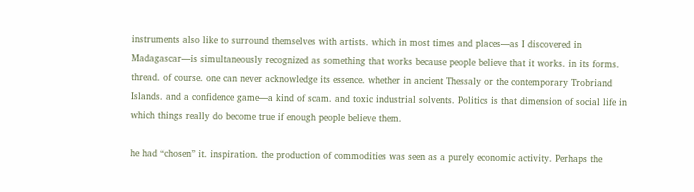instruments also like to surround themselves with artists. which in most times and places—as I discovered in Madagascar—is simultaneously recognized as something that works because people believe that it works. in its forms. thread. of course. one can never acknowledge its essence. whether in ancient Thessaly or the contemporary Trobriand Islands. and a confidence game—a kind of scam. and toxic industrial solvents. Politics is that dimension of social life in which things really do become true if enough people believe them.

he had “chosen” it. inspiration. the production of commodities was seen as a purely economic activity. Perhaps the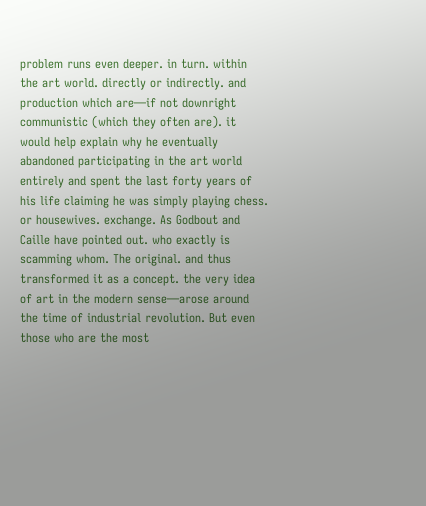problem runs even deeper. in turn. within the art world. directly or indirectly. and production which are—if not downright communistic (which they often are). it would help explain why he eventually abandoned participating in the art world entirely and spent the last forty years of his life claiming he was simply playing chess. or housewives. exchange. As Godbout and Caille have pointed out. who exactly is scamming whom. The original. and thus transformed it as a concept. the very idea of art in the modern sense—arose around the time of industrial revolution. But even those who are the most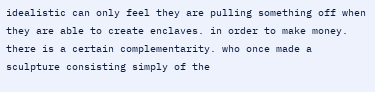idealistic can only feel they are pulling something off when they are able to create enclaves. in order to make money. there is a certain complementarity. who once made a sculpture consisting simply of the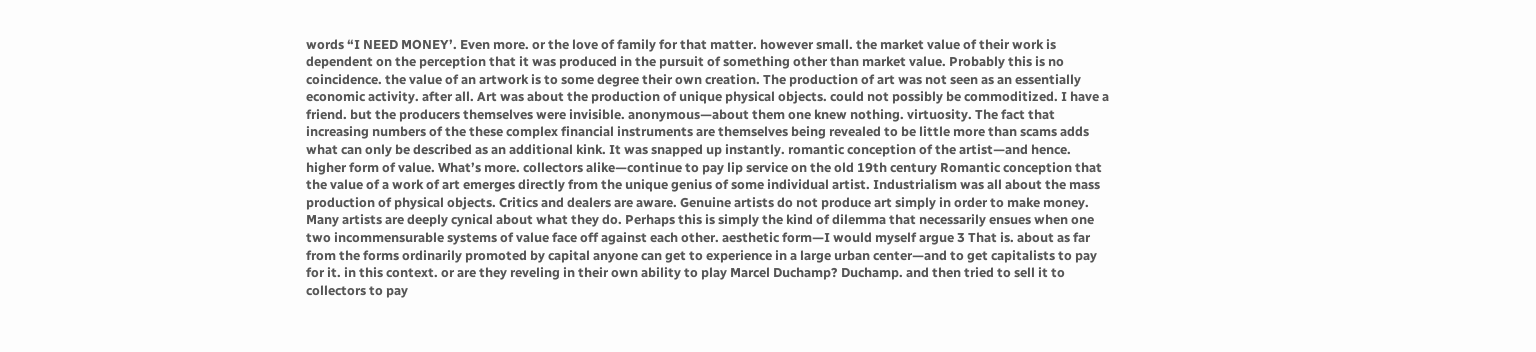words “I NEED MONEY’. Even more. or the love of family for that matter. however small. the market value of their work is dependent on the perception that it was produced in the pursuit of something other than market value. Probably this is no coincidence. the value of an artwork is to some degree their own creation. The production of art was not seen as an essentially economic activity. after all. Art was about the production of unique physical objects. could not possibly be commoditized. I have a friend. but the producers themselves were invisible. anonymous—about them one knew nothing. virtuosity. The fact that increasing numbers of the these complex financial instruments are themselves being revealed to be little more than scams adds what can only be described as an additional kink. It was snapped up instantly. romantic conception of the artist—and hence. higher form of value. What’s more. collectors alike—continue to pay lip service on the old 19th century Romantic conception that the value of a work of art emerges directly from the unique genius of some individual artist. Industrialism was all about the mass production of physical objects. Critics and dealers are aware. Genuine artists do not produce art simply in order to make money. Many artists are deeply cynical about what they do. Perhaps this is simply the kind of dilemma that necessarily ensues when one two incommensurable systems of value face off against each other. aesthetic form—I would myself argue 3 That is. about as far from the forms ordinarily promoted by capital anyone can get to experience in a large urban center—and to get capitalists to pay for it. in this context. or are they reveling in their own ability to play Marcel Duchamp? Duchamp. and then tried to sell it to collectors to pay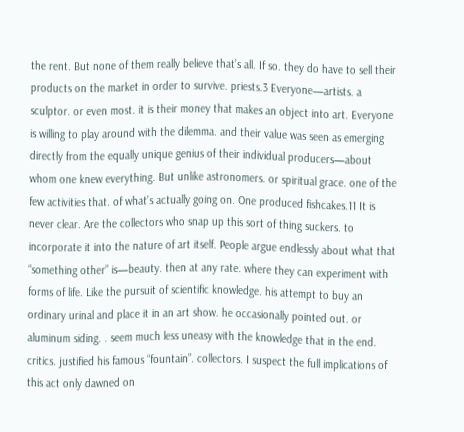the rent. But none of them really believe that’s all. If so. they do have to sell their products on the market in order to survive. priests.3 Everyone—artists. a sculptor. or even most. it is their money that makes an object into art. Everyone is willing to play around with the dilemma. and their value was seen as emerging directly from the equally unique genius of their individual producers—about whom one knew everything. But unlike astronomers. or spiritual grace. one of the few activities that. of what’s actually going on. One produced fishcakes.11 It is never clear. Are the collectors who snap up this sort of thing suckers. to incorporate it into the nature of art itself. People argue endlessly about what that “something other” is—beauty. then at any rate. where they can experiment with forms of life. Like the pursuit of scientific knowledge. his attempt to buy an ordinary urinal and place it in an art show. he occasionally pointed out. or aluminum siding. . seem much less uneasy with the knowledge that in the end. critics. justified his famous “fountain”. collectors. I suspect the full implications of this act only dawned on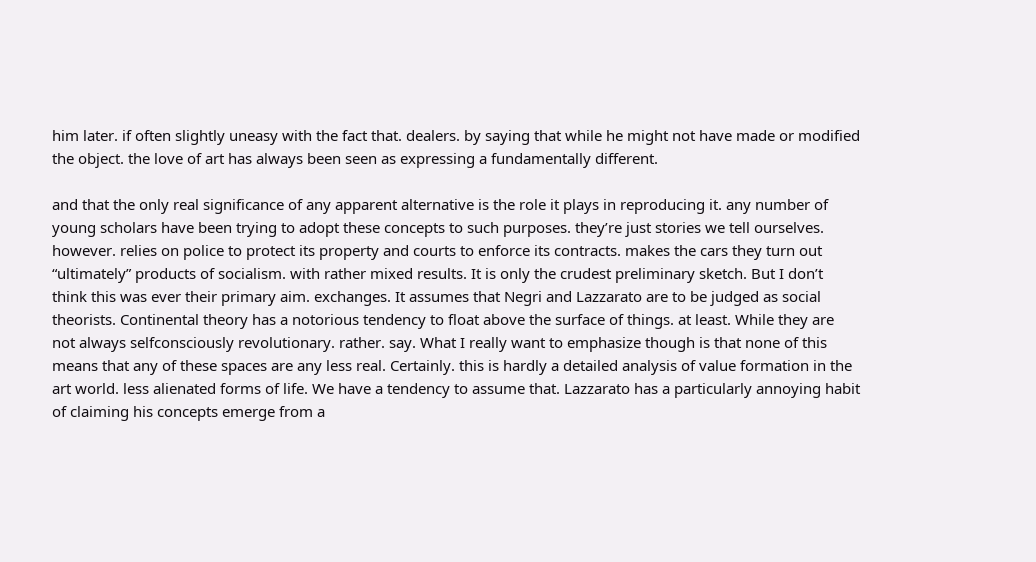him later. if often slightly uneasy with the fact that. dealers. by saying that while he might not have made or modified the object. the love of art has always been seen as expressing a fundamentally different.

and that the only real significance of any apparent alternative is the role it plays in reproducing it. any number of young scholars have been trying to adopt these concepts to such purposes. they’re just stories we tell ourselves. however. relies on police to protect its property and courts to enforce its contracts. makes the cars they turn out “ultimately” products of socialism. with rather mixed results. It is only the crudest preliminary sketch. But I don’t think this was ever their primary aim. exchanges. It assumes that Negri and Lazzarato are to be judged as social theorists. Continental theory has a notorious tendency to float above the surface of things. at least. While they are not always selfconsciously revolutionary. rather. say. What I really want to emphasize though is that none of this means that any of these spaces are any less real. Certainly. this is hardly a detailed analysis of value formation in the art world. less alienated forms of life. We have a tendency to assume that. Lazzarato has a particularly annoying habit of claiming his concepts emerge from a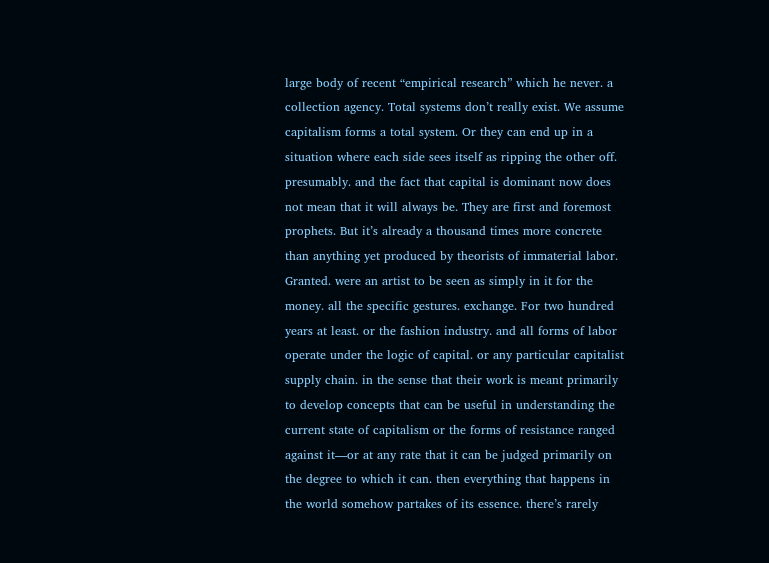large body of recent “empirical research” which he never. a collection agency. Total systems don’t really exist. We assume capitalism forms a total system. Or they can end up in a situation where each side sees itself as ripping the other off. presumably. and the fact that capital is dominant now does not mean that it will always be. They are first and foremost prophets. But it’s already a thousand times more concrete than anything yet produced by theorists of immaterial labor. Granted. were an artist to be seen as simply in it for the money. all the specific gestures. exchange. For two hundred years at least. or the fashion industry. and all forms of labor operate under the logic of capital. or any particular capitalist supply chain. in the sense that their work is meant primarily to develop concepts that can be useful in understanding the current state of capitalism or the forms of resistance ranged against it—or at any rate that it can be judged primarily on the degree to which it can. then everything that happens in the world somehow partakes of its essence. there’s rarely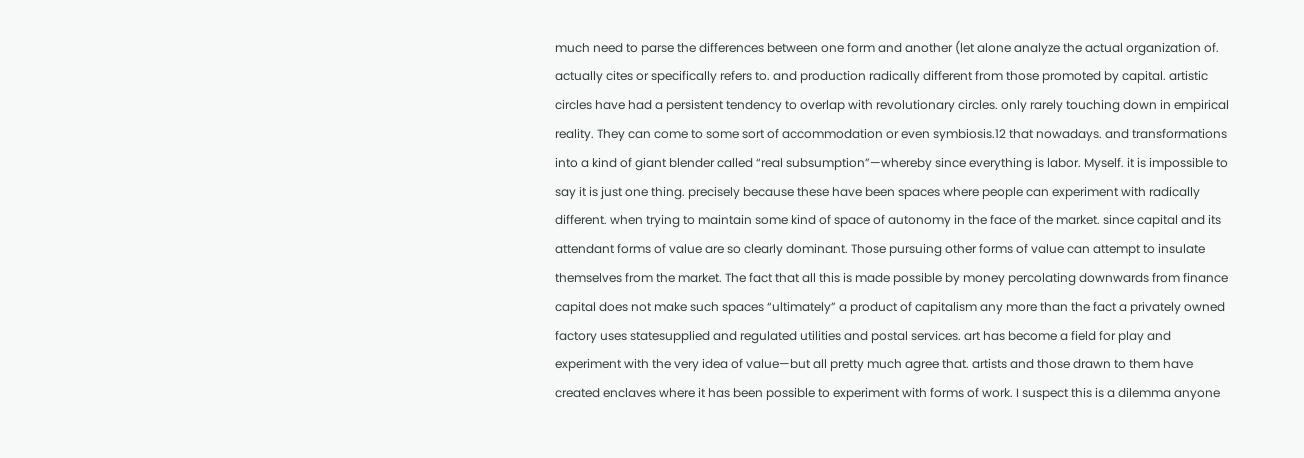much need to parse the differences between one form and another (let alone analyze the actual organization of. actually cites or specifically refers to. and production radically different from those promoted by capital. artistic circles have had a persistent tendency to overlap with revolutionary circles. only rarely touching down in empirical reality. They can come to some sort of accommodation or even symbiosis.12 that nowadays. and transformations into a kind of giant blender called “real subsumption”—whereby since everything is labor. Myself. it is impossible to say it is just one thing. precisely because these have been spaces where people can experiment with radically different. when trying to maintain some kind of space of autonomy in the face of the market. since capital and its attendant forms of value are so clearly dominant. Those pursuing other forms of value can attempt to insulate themselves from the market. The fact that all this is made possible by money percolating downwards from finance capital does not make such spaces “ultimately” a product of capitalism any more than the fact a privately owned factory uses statesupplied and regulated utilities and postal services. art has become a field for play and experiment with the very idea of value—but all pretty much agree that. artists and those drawn to them have created enclaves where it has been possible to experiment with forms of work. I suspect this is a dilemma anyone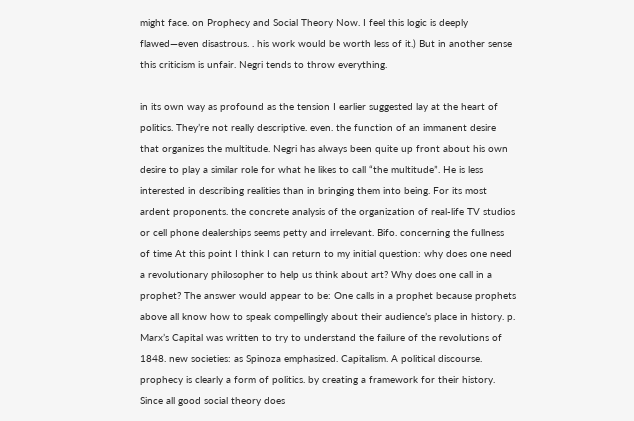might face. on Prophecy and Social Theory Now. I feel this logic is deeply flawed—even disastrous. . his work would be worth less of it.) But in another sense this criticism is unfair. Negri tends to throw everything.

in its own way as profound as the tension I earlier suggested lay at the heart of politics. They’re not really descriptive. even. the function of an immanent desire that organizes the multitude. Negri has always been quite up front about his own desire to play a similar role for what he likes to call “the multitude”. He is less interested in describing realities than in bringing them into being. For its most ardent proponents. the concrete analysis of the organization of real-life TV studios or cell phone dealerships seems petty and irrelevant. Bifo. concerning the fullness of time At this point I think I can return to my initial question: why does one need a revolutionary philosopher to help us think about art? Why does one call in a prophet? The answer would appear to be: One calls in a prophet because prophets above all know how to speak compellingly about their audience’s place in history. p. Marx’s Capital was written to try to understand the failure of the revolutions of 1848. new societies: as Spinoza emphasized. Capitalism. A political discourse. prophecy is clearly a form of politics. by creating a framework for their history. Since all good social theory does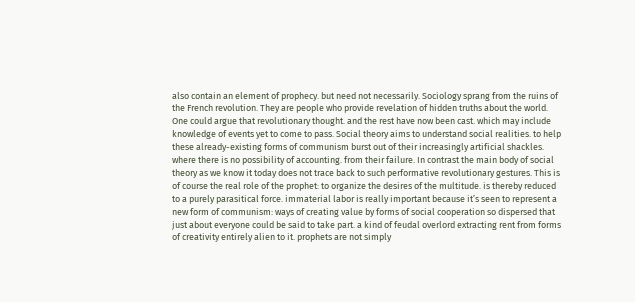also contain an element of prophecy. but need not necessarily. Sociology sprang from the ruins of the French revolution. They are people who provide revelation of hidden truths about the world. One could argue that revolutionary thought. and the rest have now been cast. which may include knowledge of events yet to come to pass. Social theory aims to understand social realities. to help these already-existing forms of communism burst out of their increasingly artificial shackles. where there is no possibility of accounting. from their failure. In contrast the main body of social theory as we know it today does not trace back to such performative revolutionary gestures. This is of course the real role of the prophet: to organize the desires of the multitude. is thereby reduced to a purely parasitical force. immaterial labor is really important because it’s seen to represent a new form of communism: ways of creating value by forms of social cooperation so dispersed that just about everyone could be said to take part. a kind of feudal overlord extracting rent from forms of creativity entirely alien to it. prophets are not simply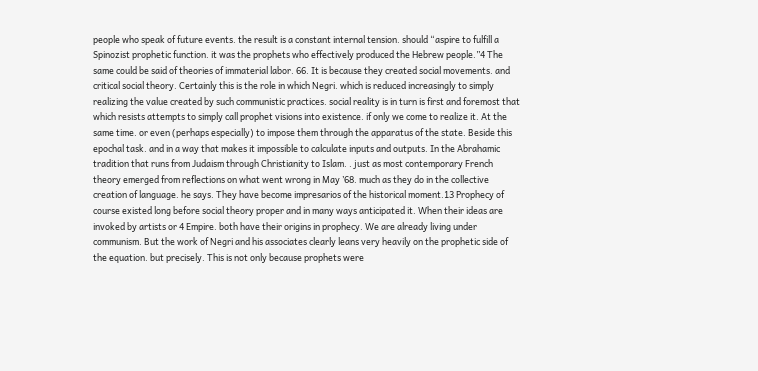people who speak of future events. the result is a constant internal tension. should “aspire to fulfill a Spinozist prophetic function. it was the prophets who effectively produced the Hebrew people.”4 The same could be said of theories of immaterial labor. 66. It is because they created social movements. and critical social theory. Certainly this is the role in which Negri. which is reduced increasingly to simply realizing the value created by such communistic practices. social reality is in turn is first and foremost that which resists attempts to simply call prophet visions into existence. if only we come to realize it. At the same time. or even (perhaps especially) to impose them through the apparatus of the state. Beside this epochal task. and in a way that makes it impossible to calculate inputs and outputs. In the Abrahamic tradition that runs from Judaism through Christianity to Islam. . just as most contemporary French theory emerged from reflections on what went wrong in May ’68. much as they do in the collective creation of language. he says. They have become impresarios of the historical moment.13 Prophecy of course existed long before social theory proper and in many ways anticipated it. When their ideas are invoked by artists or 4 Empire. both have their origins in prophecy. We are already living under communism. But the work of Negri and his associates clearly leans very heavily on the prophetic side of the equation. but precisely. This is not only because prophets were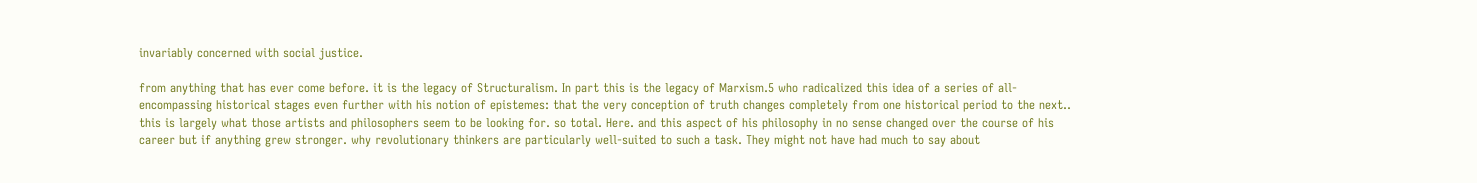invariably concerned with social justice.

from anything that has ever come before. it is the legacy of Structuralism. In part this is the legacy of Marxism.5 who radicalized this idea of a series of all-encompassing historical stages even further with his notion of epistemes: that the very conception of truth changes completely from one historical period to the next.. this is largely what those artists and philosophers seem to be looking for. so total. Here. and this aspect of his philosophy in no sense changed over the course of his career but if anything grew stronger. why revolutionary thinkers are particularly well-suited to such a task. They might not have had much to say about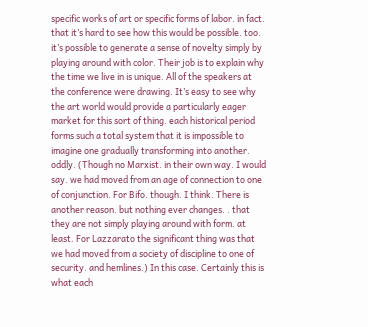specific works of art or specific forms of labor. in fact. that it’s hard to see how this would be possible. too. it’s possible to generate a sense of novelty simply by playing around with color. Their job is to explain why the time we live in is unique. All of the speakers at the conference were drawing. It’s easy to see why the art world would provide a particularly eager market for this sort of thing. each historical period forms such a total system that it is impossible to imagine one gradually transforming into another. oddly. (Though no Marxist. in their own way. I would say. we had moved from an age of connection to one of conjunction. For Bifo. though. I think. There is another reason. but nothing ever changes. . that they are not simply playing around with form. at least. For Lazzarato the significant thing was that we had moved from a society of discipline to one of security. and hemlines.) In this case. Certainly this is what each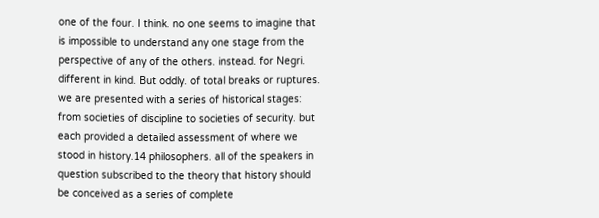one of the four. I think. no one seems to imagine that is impossible to understand any one stage from the perspective of any of the others. instead. for Negri. different in kind. But oddly. of total breaks or ruptures. we are presented with a series of historical stages: from societies of discipline to societies of security. but each provided a detailed assessment of where we stood in history.14 philosophers. all of the speakers in question subscribed to the theory that history should be conceived as a series of complete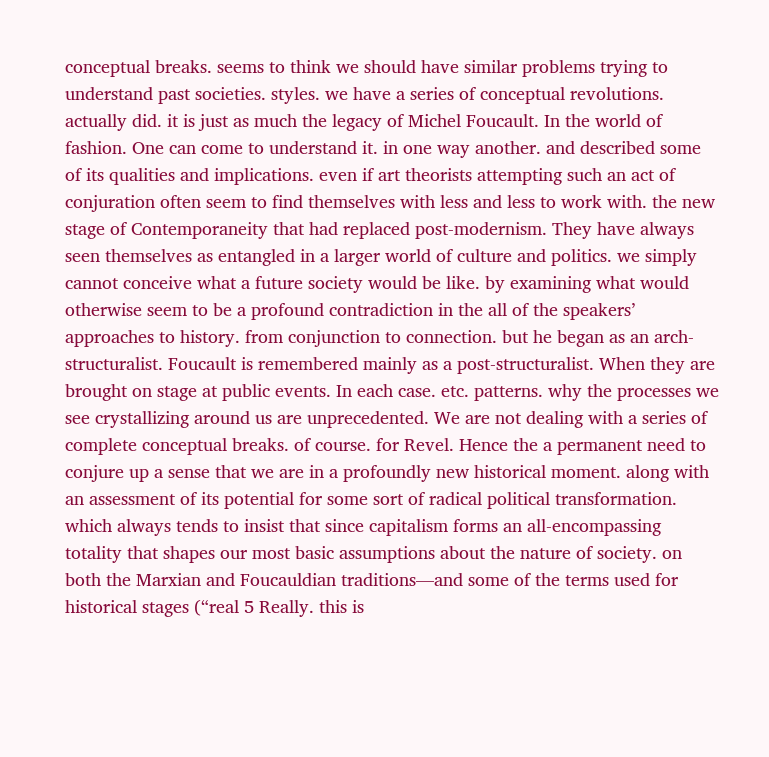conceptual breaks. seems to think we should have similar problems trying to understand past societies. styles. we have a series of conceptual revolutions. actually did. it is just as much the legacy of Michel Foucault. In the world of fashion. One can come to understand it. in one way another. and described some of its qualities and implications. even if art theorists attempting such an act of conjuration often seem to find themselves with less and less to work with. the new stage of Contemporaneity that had replaced post-modernism. They have always seen themselves as entangled in a larger world of culture and politics. we simply cannot conceive what a future society would be like. by examining what would otherwise seem to be a profound contradiction in the all of the speakers’ approaches to history. from conjunction to connection. but he began as an arch-structuralist. Foucault is remembered mainly as a post-structuralist. When they are brought on stage at public events. In each case. etc. patterns. why the processes we see crystallizing around us are unprecedented. We are not dealing with a series of complete conceptual breaks. of course. for Revel. Hence the a permanent need to conjure up a sense that we are in a profoundly new historical moment. along with an assessment of its potential for some sort of radical political transformation. which always tends to insist that since capitalism forms an all-encompassing totality that shapes our most basic assumptions about the nature of society. on both the Marxian and Foucauldian traditions—and some of the terms used for historical stages (“real 5 Really. this is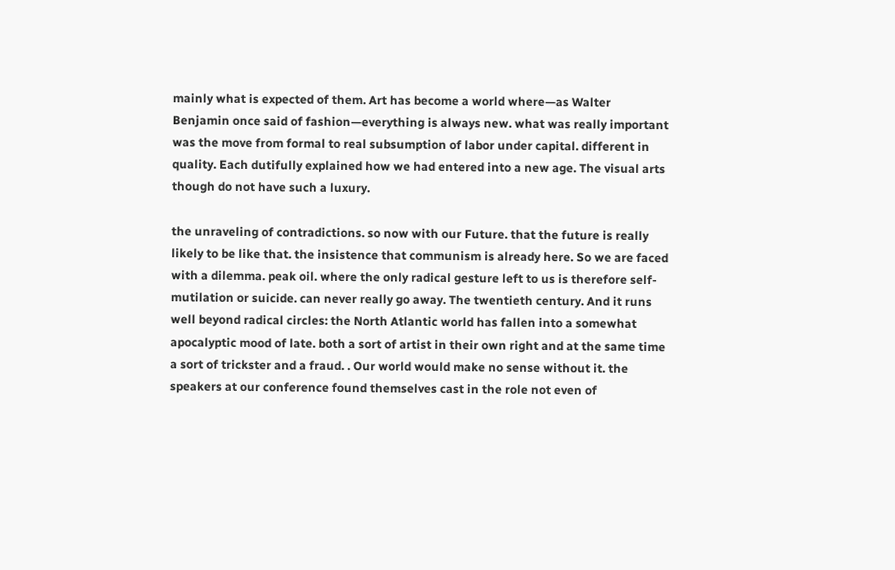mainly what is expected of them. Art has become a world where—as Walter Benjamin once said of fashion—everything is always new. what was really important was the move from formal to real subsumption of labor under capital. different in quality. Each dutifully explained how we had entered into a new age. The visual arts though do not have such a luxury.

the unraveling of contradictions. so now with our Future. that the future is really likely to be like that. the insistence that communism is already here. So we are faced with a dilemma. peak oil. where the only radical gesture left to us is therefore self-mutilation or suicide. can never really go away. The twentieth century. And it runs well beyond radical circles: the North Atlantic world has fallen into a somewhat apocalyptic mood of late. both a sort of artist in their own right and at the same time a sort of trickster and a fraud. . Our world would make no sense without it. the speakers at our conference found themselves cast in the role not even of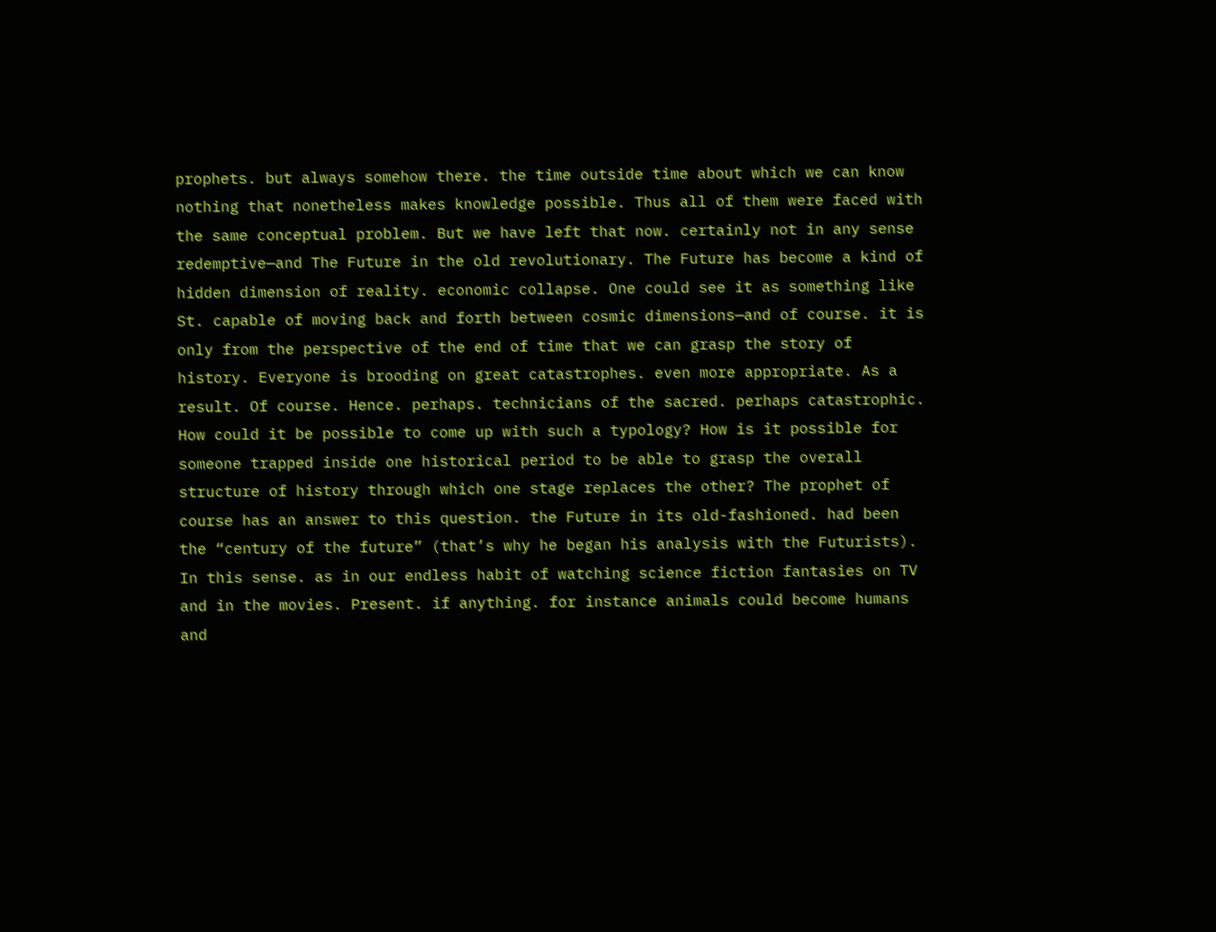prophets. but always somehow there. the time outside time about which we can know nothing that nonetheless makes knowledge possible. Thus all of them were faced with the same conceptual problem. But we have left that now. certainly not in any sense redemptive—and The Future in the old revolutionary. The Future has become a kind of hidden dimension of reality. economic collapse. One could see it as something like St. capable of moving back and forth between cosmic dimensions—and of course. it is only from the perspective of the end of time that we can grasp the story of history. Everyone is brooding on great catastrophes. even more appropriate. As a result. Of course. Hence. perhaps. technicians of the sacred. perhaps catastrophic. How could it be possible to come up with such a typology? How is it possible for someone trapped inside one historical period to be able to grasp the overall structure of history through which one stage replaces the other? The prophet of course has an answer to this question. the Future in its old-fashioned. had been the “century of the future” (that’s why he began his analysis with the Futurists). In this sense. as in our endless habit of watching science fiction fantasies on TV and in the movies. Present. if anything. for instance animals could become humans and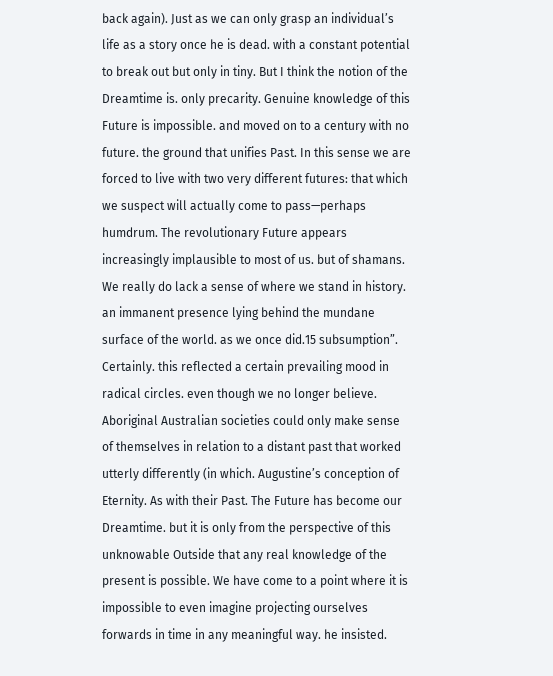back again). Just as we can only grasp an individual’s life as a story once he is dead. with a constant potential to break out but only in tiny. But I think the notion of the Dreamtime is. only precarity. Genuine knowledge of this Future is impossible. and moved on to a century with no future. the ground that unifies Past. In this sense we are forced to live with two very different futures: that which we suspect will actually come to pass—perhaps humdrum. The revolutionary Future appears increasingly implausible to most of us. but of shamans. We really do lack a sense of where we stand in history. an immanent presence lying behind the mundane surface of the world. as we once did.15 subsumption”. Certainly. this reflected a certain prevailing mood in radical circles. even though we no longer believe. Aboriginal Australian societies could only make sense of themselves in relation to a distant past that worked utterly differently (in which. Augustine’s conception of Eternity. As with their Past. The Future has become our Dreamtime. but it is only from the perspective of this unknowable Outside that any real knowledge of the present is possible. We have come to a point where it is impossible to even imagine projecting ourselves forwards in time in any meaningful way. he insisted.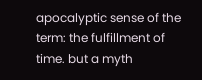apocalyptic sense of the term: the fulfillment of time. but a myth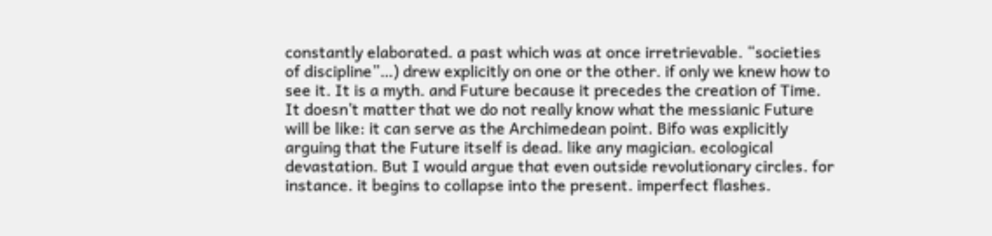constantly elaborated. a past which was at once irretrievable. “societies of discipline”…) drew explicitly on one or the other. if only we knew how to see it. It is a myth. and Future because it precedes the creation of Time. It doesn’t matter that we do not really know what the messianic Future will be like: it can serve as the Archimedean point. Bifo was explicitly arguing that the Future itself is dead. like any magician. ecological devastation. But I would argue that even outside revolutionary circles. for instance. it begins to collapse into the present. imperfect flashes.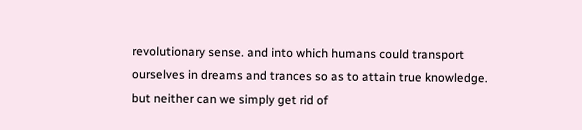revolutionary sense. and into which humans could transport ourselves in dreams and trances so as to attain true knowledge. but neither can we simply get rid of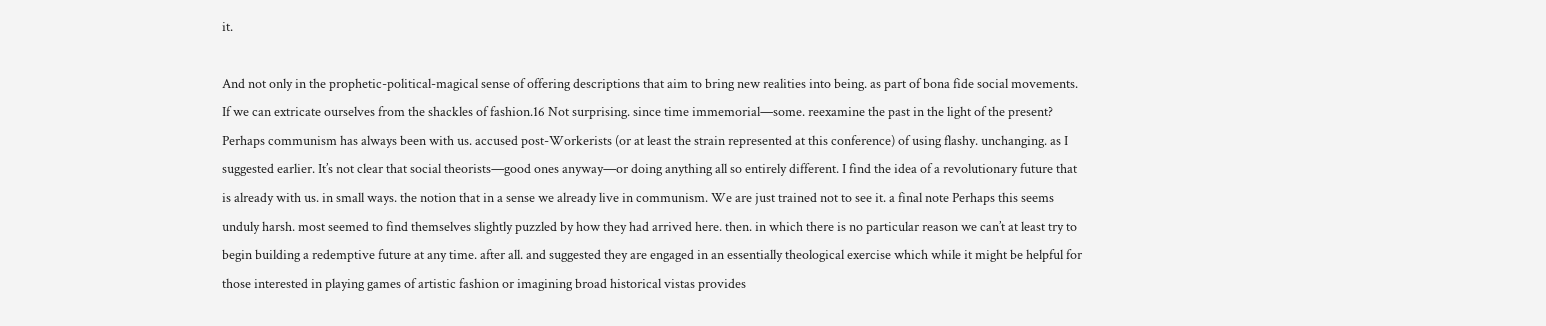it.

And not only in the prophetic-political-magical sense of offering descriptions that aim to bring new realities into being. as part of bona fide social movements. If we can extricate ourselves from the shackles of fashion.16 Not surprising. since time immemorial—some. reexamine the past in the light of the present? Perhaps communism has always been with us. accused post-Workerists (or at least the strain represented at this conference) of using flashy. unchanging. as I suggested earlier. It’s not clear that social theorists—good ones anyway—or doing anything all so entirely different. I find the idea of a revolutionary future that is already with us. in small ways. the notion that in a sense we already live in communism. We are just trained not to see it. a final note Perhaps this seems unduly harsh. most seemed to find themselves slightly puzzled by how they had arrived here. then. in which there is no particular reason we can’t at least try to begin building a redemptive future at any time. after all. and suggested they are engaged in an essentially theological exercise which while it might be helpful for those interested in playing games of artistic fashion or imagining broad historical vistas provides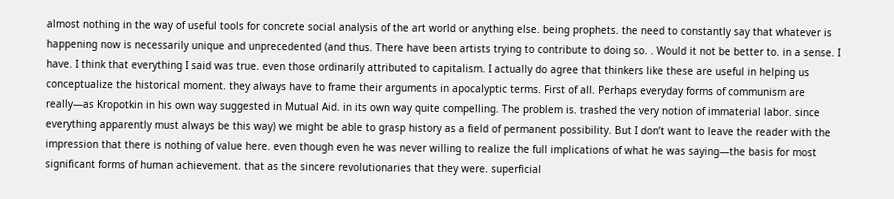almost nothing in the way of useful tools for concrete social analysis of the art world or anything else. being prophets. the need to constantly say that whatever is happening now is necessarily unique and unprecedented (and thus. There have been artists trying to contribute to doing so. . Would it not be better to. in a sense. I have. I think that everything I said was true. even those ordinarily attributed to capitalism. I actually do agree that thinkers like these are useful in helping us conceptualize the historical moment. they always have to frame their arguments in apocalyptic terms. First of all. Perhaps everyday forms of communism are really—as Kropotkin in his own way suggested in Mutual Aid. in its own way quite compelling. The problem is. trashed the very notion of immaterial labor. since everything apparently must always be this way) we might be able to grasp history as a field of permanent possibility. But I don’t want to leave the reader with the impression that there is nothing of value here. even though even he was never willing to realize the full implications of what he was saying—the basis for most significant forms of human achievement. that as the sincere revolutionaries that they were. superficial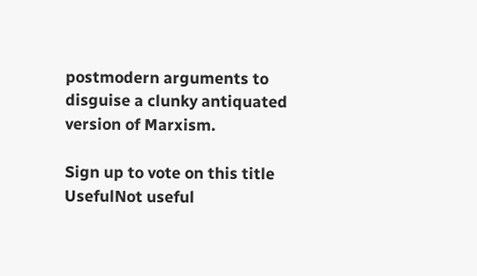postmodern arguments to disguise a clunky antiquated version of Marxism.

Sign up to vote on this title
UsefulNot useful